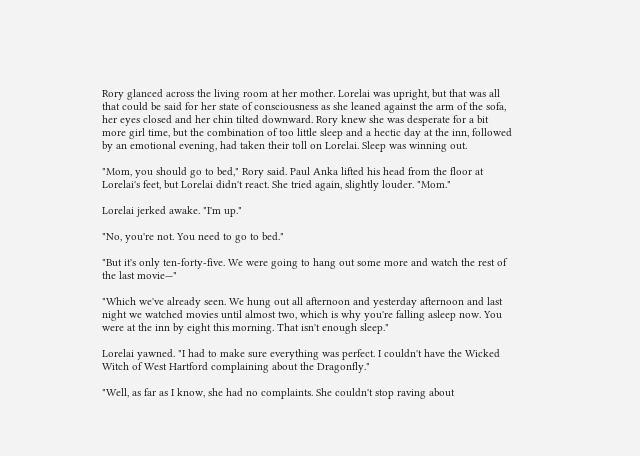Rory glanced across the living room at her mother. Lorelai was upright, but that was all that could be said for her state of consciousness as she leaned against the arm of the sofa, her eyes closed and her chin tilted downward. Rory knew she was desperate for a bit more girl time, but the combination of too little sleep and a hectic day at the inn, followed by an emotional evening, had taken their toll on Lorelai. Sleep was winning out.

"Mom, you should go to bed," Rory said. Paul Anka lifted his head from the floor at Lorelai's feet, but Lorelai didn't react. She tried again, slightly louder. "Mom."

Lorelai jerked awake. "I'm up."

"No, you're not. You need to go to bed."

"But it's only ten-forty-five. We were going to hang out some more and watch the rest of the last movie—"

"Which we've already seen. We hung out all afternoon and yesterday afternoon and last night we watched movies until almost two, which is why you're falling asleep now. You were at the inn by eight this morning. That isn't enough sleep."

Lorelai yawned. "I had to make sure everything was perfect. I couldn't have the Wicked Witch of West Hartford complaining about the Dragonfly."

"Well, as far as I know, she had no complaints. She couldn't stop raving about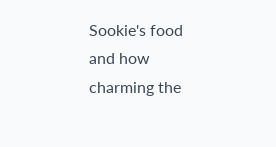Sookie's food and how charming the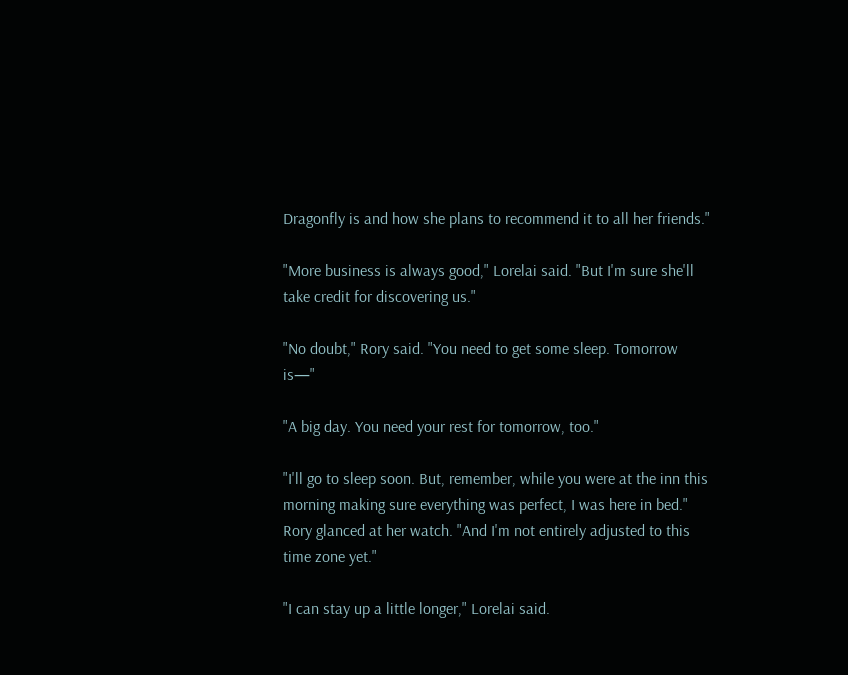Dragonfly is and how she plans to recommend it to all her friends."

"More business is always good," Lorelai said. "But I'm sure she'll take credit for discovering us."

"No doubt," Rory said. "You need to get some sleep. Tomorrow is—"

"A big day. You need your rest for tomorrow, too."

"I'll go to sleep soon. But, remember, while you were at the inn this morning making sure everything was perfect, I was here in bed." Rory glanced at her watch. "And I'm not entirely adjusted to this time zone yet."

"I can stay up a little longer," Lorelai said.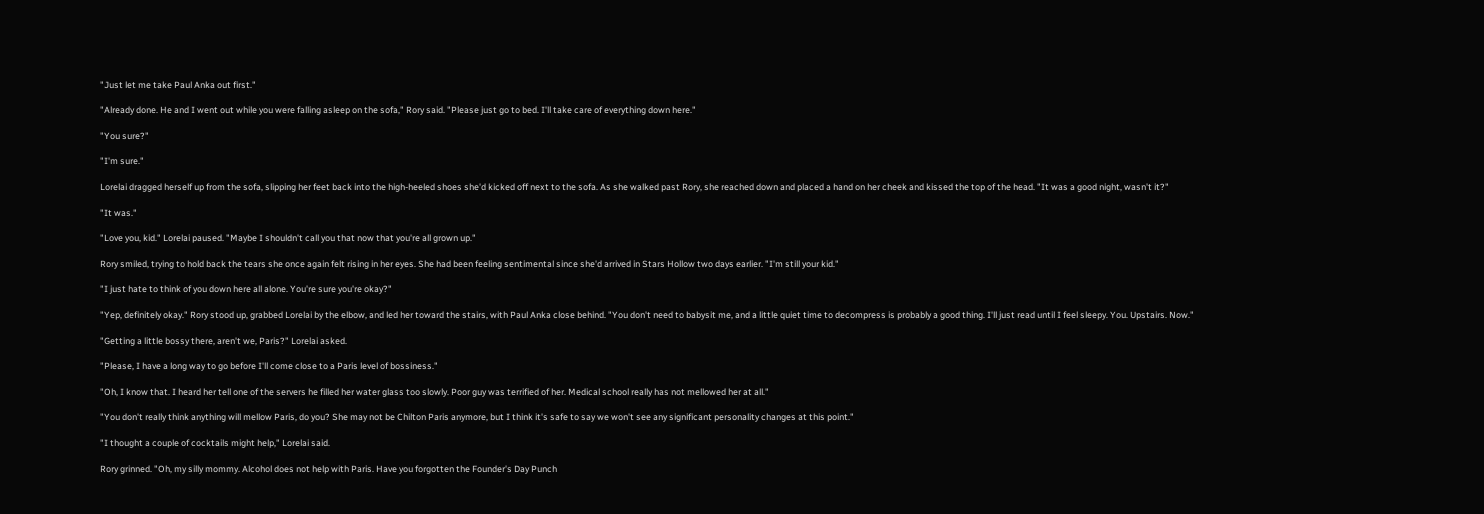"Just let me take Paul Anka out first."

"Already done. He and I went out while you were falling asleep on the sofa," Rory said. "Please just go to bed. I'll take care of everything down here."

"You sure?"

"I'm sure."

Lorelai dragged herself up from the sofa, slipping her feet back into the high-heeled shoes she'd kicked off next to the sofa. As she walked past Rory, she reached down and placed a hand on her cheek and kissed the top of the head. "It was a good night, wasn't it?"

"It was."

"Love you, kid." Lorelai paused. "Maybe I shouldn't call you that now that you're all grown up."

Rory smiled, trying to hold back the tears she once again felt rising in her eyes. She had been feeling sentimental since she'd arrived in Stars Hollow two days earlier. "I'm still your kid."

"I just hate to think of you down here all alone. You're sure you're okay?"

"Yep, definitely okay." Rory stood up, grabbed Lorelai by the elbow, and led her toward the stairs, with Paul Anka close behind. "You don't need to babysit me, and a little quiet time to decompress is probably a good thing. I'll just read until I feel sleepy. You. Upstairs. Now."

"Getting a little bossy there, aren't we, Paris?" Lorelai asked.

"Please, I have a long way to go before I'll come close to a Paris level of bossiness."

"Oh, I know that. I heard her tell one of the servers he filled her water glass too slowly. Poor guy was terrified of her. Medical school really has not mellowed her at all."

"You don't really think anything will mellow Paris, do you? She may not be Chilton Paris anymore, but I think it's safe to say we won't see any significant personality changes at this point."

"I thought a couple of cocktails might help," Lorelai said.

Rory grinned. "Oh, my silly mommy. Alcohol does not help with Paris. Have you forgotten the Founder's Day Punch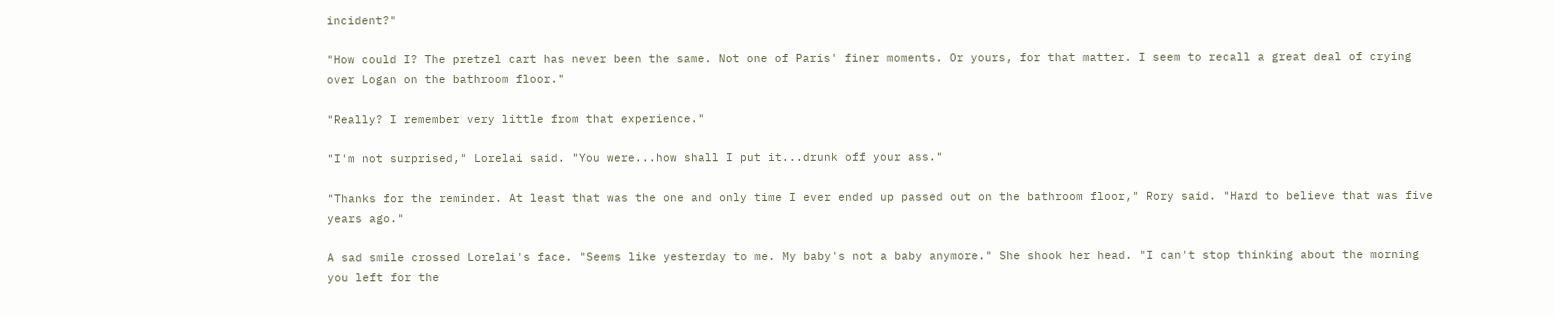incident?"

"How could I? The pretzel cart has never been the same. Not one of Paris' finer moments. Or yours, for that matter. I seem to recall a great deal of crying over Logan on the bathroom floor."

"Really? I remember very little from that experience."

"I'm not surprised," Lorelai said. "You were...how shall I put it...drunk off your ass."

"Thanks for the reminder. At least that was the one and only time I ever ended up passed out on the bathroom floor," Rory said. "Hard to believe that was five years ago."

A sad smile crossed Lorelai's face. "Seems like yesterday to me. My baby's not a baby anymore." She shook her head. "I can't stop thinking about the morning you left for the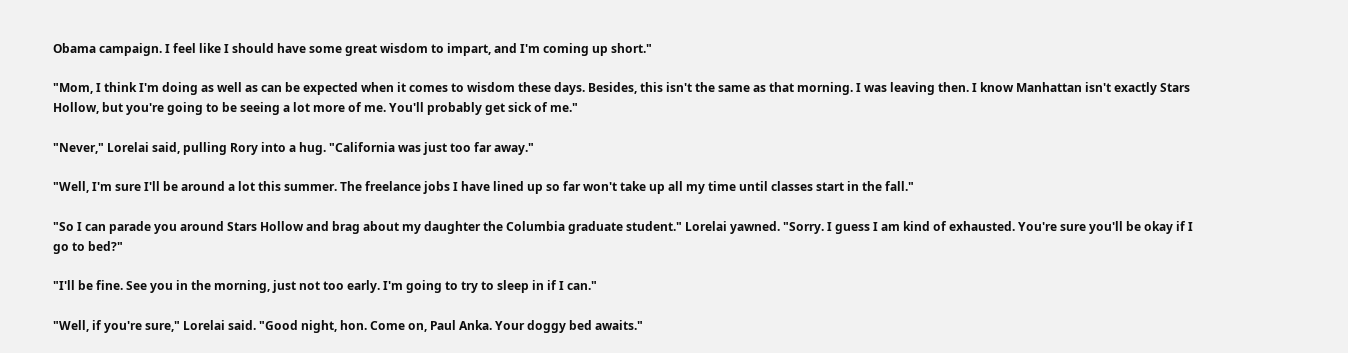Obama campaign. I feel like I should have some great wisdom to impart, and I'm coming up short."

"Mom, I think I'm doing as well as can be expected when it comes to wisdom these days. Besides, this isn't the same as that morning. I was leaving then. I know Manhattan isn't exactly Stars Hollow, but you're going to be seeing a lot more of me. You'll probably get sick of me."

"Never," Lorelai said, pulling Rory into a hug. "California was just too far away."

"Well, I'm sure I'll be around a lot this summer. The freelance jobs I have lined up so far won't take up all my time until classes start in the fall."

"So I can parade you around Stars Hollow and brag about my daughter the Columbia graduate student." Lorelai yawned. "Sorry. I guess I am kind of exhausted. You're sure you'll be okay if I go to bed?"

"I'll be fine. See you in the morning, just not too early. I'm going to try to sleep in if I can."

"Well, if you're sure," Lorelai said. "Good night, hon. Come on, Paul Anka. Your doggy bed awaits."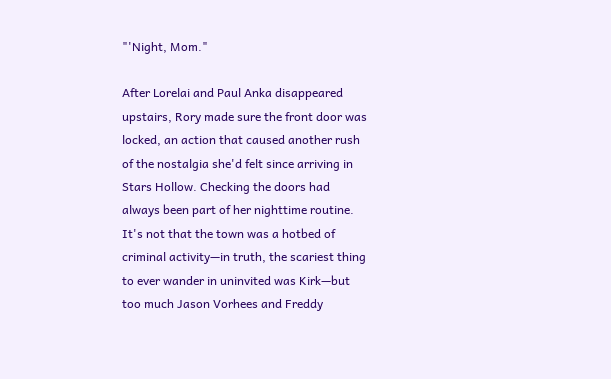"'Night, Mom."

After Lorelai and Paul Anka disappeared upstairs, Rory made sure the front door was locked, an action that caused another rush of the nostalgia she'd felt since arriving in Stars Hollow. Checking the doors had always been part of her nighttime routine. It's not that the town was a hotbed of criminal activity—in truth, the scariest thing to ever wander in uninvited was Kirk—but too much Jason Vorhees and Freddy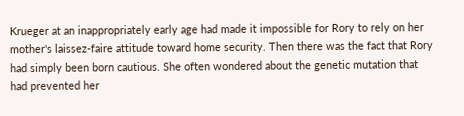Krueger at an inappropriately early age had made it impossible for Rory to rely on her mother's laissez-faire attitude toward home security. Then there was the fact that Rory had simply been born cautious. She often wondered about the genetic mutation that had prevented her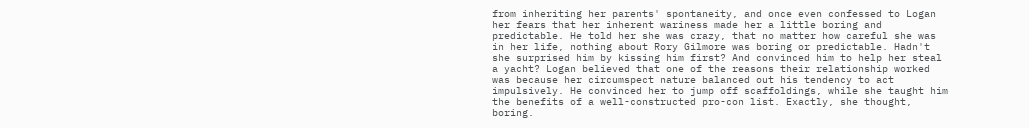from inheriting her parents' spontaneity, and once even confessed to Logan her fears that her inherent wariness made her a little boring and predictable. He told her she was crazy, that no matter how careful she was in her life, nothing about Rory Gilmore was boring or predictable. Hadn't she surprised him by kissing him first? And convinced him to help her steal a yacht? Logan believed that one of the reasons their relationship worked was because her circumspect nature balanced out his tendency to act impulsively. He convinced her to jump off scaffoldings, while she taught him the benefits of a well-constructed pro-con list. Exactly, she thought, boring.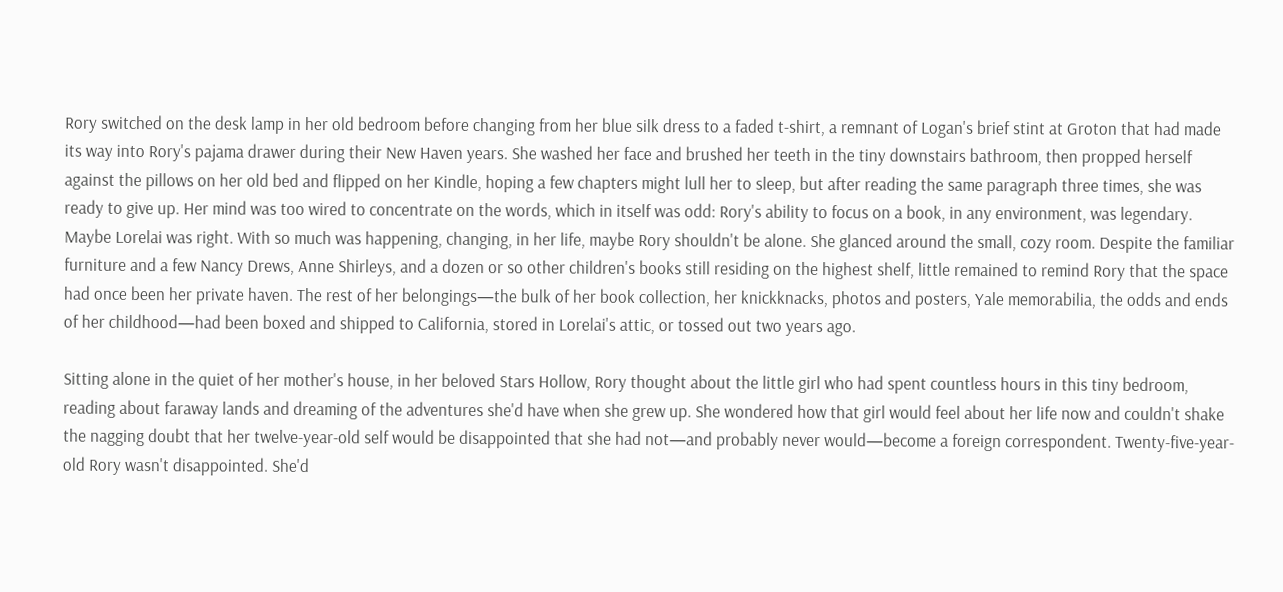Rory switched on the desk lamp in her old bedroom before changing from her blue silk dress to a faded t-shirt, a remnant of Logan's brief stint at Groton that had made its way into Rory's pajama drawer during their New Haven years. She washed her face and brushed her teeth in the tiny downstairs bathroom, then propped herself against the pillows on her old bed and flipped on her Kindle, hoping a few chapters might lull her to sleep, but after reading the same paragraph three times, she was ready to give up. Her mind was too wired to concentrate on the words, which in itself was odd: Rory's ability to focus on a book, in any environment, was legendary. Maybe Lorelai was right. With so much was happening, changing, in her life, maybe Rory shouldn't be alone. She glanced around the small, cozy room. Despite the familiar furniture and a few Nancy Drews, Anne Shirleys, and a dozen or so other children's books still residing on the highest shelf, little remained to remind Rory that the space had once been her private haven. The rest of her belongings—the bulk of her book collection, her knickknacks, photos and posters, Yale memorabilia, the odds and ends of her childhood—had been boxed and shipped to California, stored in Lorelai's attic, or tossed out two years ago.

Sitting alone in the quiet of her mother's house, in her beloved Stars Hollow, Rory thought about the little girl who had spent countless hours in this tiny bedroom, reading about faraway lands and dreaming of the adventures she'd have when she grew up. She wondered how that girl would feel about her life now and couldn't shake the nagging doubt that her twelve-year-old self would be disappointed that she had not—and probably never would—become a foreign correspondent. Twenty-five-year-old Rory wasn't disappointed. She'd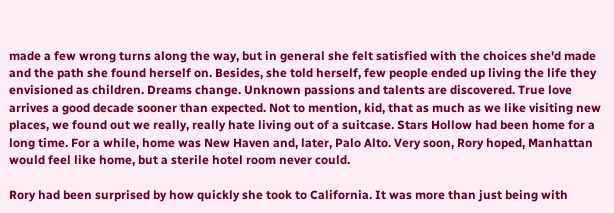made a few wrong turns along the way, but in general she felt satisfied with the choices she'd made and the path she found herself on. Besides, she told herself, few people ended up living the life they envisioned as children. Dreams change. Unknown passions and talents are discovered. True love arrives a good decade sooner than expected. Not to mention, kid, that as much as we like visiting new places, we found out we really, really hate living out of a suitcase. Stars Hollow had been home for a long time. For a while, home was New Haven and, later, Palo Alto. Very soon, Rory hoped, Manhattan would feel like home, but a sterile hotel room never could.

Rory had been surprised by how quickly she took to California. It was more than just being with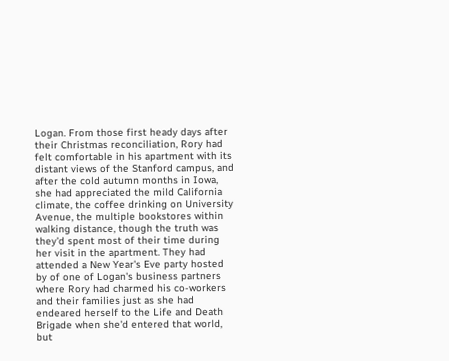Logan. From those first heady days after their Christmas reconciliation, Rory had felt comfortable in his apartment with its distant views of the Stanford campus, and after the cold autumn months in Iowa, she had appreciated the mild California climate, the coffee drinking on University Avenue, the multiple bookstores within walking distance, though the truth was they'd spent most of their time during her visit in the apartment. They had attended a New Year's Eve party hosted by of one of Logan's business partners where Rory had charmed his co-workers and their families just as she had endeared herself to the Life and Death Brigade when she'd entered that world, but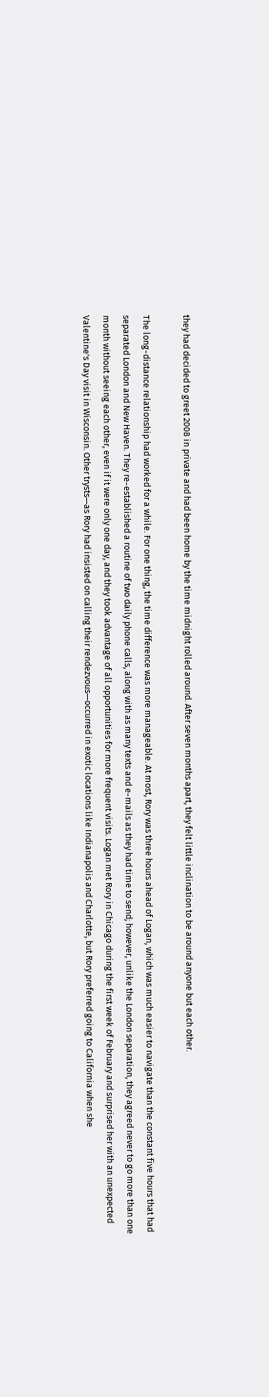they had decided to greet 2008 in private and had been home by the time midnight rolled around. After seven months apart, they felt little inclination to be around anyone but each other.

The long-distance relationship had worked for a while. For one thing, the time difference was more manageable. At most, Rory was three hours ahead of Logan, which was much easier to navigate than the constant five hours that had separated London and New Haven. They re-established a routine of two daily phone calls, along with as many texts and e-mails as they had time to send; however, unlike the London separation, they agreed never to go more than one month without seeing each other, even if it were only one day, and they took advantage of all opportunities for more frequent visits. Logan met Rory in Chicago during the first week of February and surprised her with an unexpected Valentine's Day visit in Wisconsin. Other trysts—as Rory had insisted on calling their rendezvous—occurred in exotic locations like Indianapolis and Charlotte, but Rory preferred going to California when she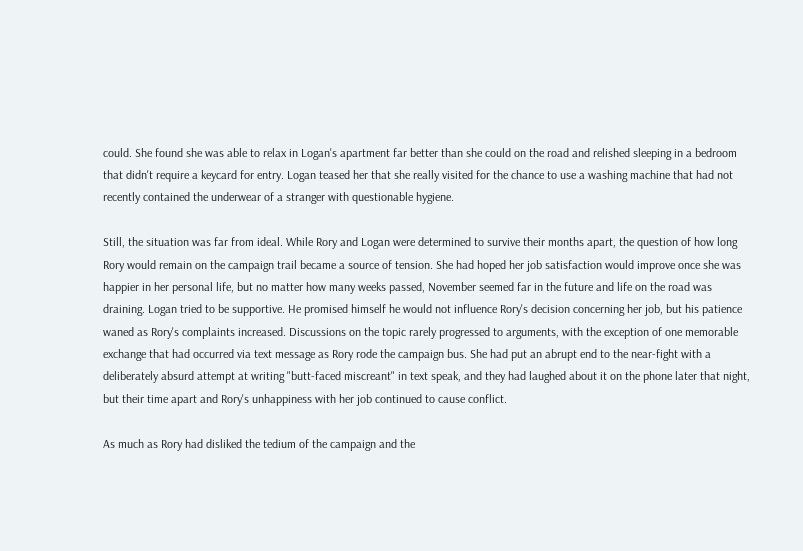could. She found she was able to relax in Logan's apartment far better than she could on the road and relished sleeping in a bedroom that didn't require a keycard for entry. Logan teased her that she really visited for the chance to use a washing machine that had not recently contained the underwear of a stranger with questionable hygiene.

Still, the situation was far from ideal. While Rory and Logan were determined to survive their months apart, the question of how long Rory would remain on the campaign trail became a source of tension. She had hoped her job satisfaction would improve once she was happier in her personal life, but no matter how many weeks passed, November seemed far in the future and life on the road was draining. Logan tried to be supportive. He promised himself he would not influence Rory's decision concerning her job, but his patience waned as Rory's complaints increased. Discussions on the topic rarely progressed to arguments, with the exception of one memorable exchange that had occurred via text message as Rory rode the campaign bus. She had put an abrupt end to the near-fight with a deliberately absurd attempt at writing "butt-faced miscreant" in text speak, and they had laughed about it on the phone later that night, but their time apart and Rory's unhappiness with her job continued to cause conflict.

As much as Rory had disliked the tedium of the campaign and the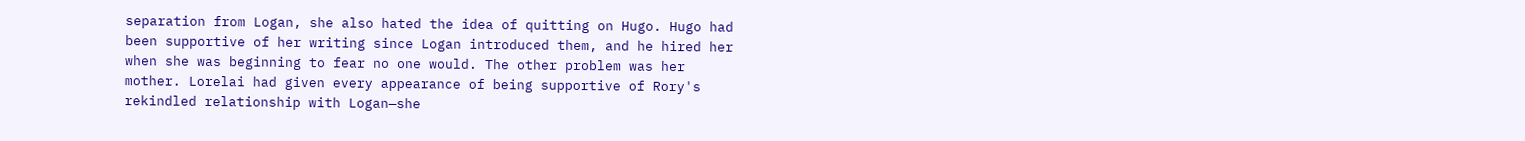separation from Logan, she also hated the idea of quitting on Hugo. Hugo had been supportive of her writing since Logan introduced them, and he hired her when she was beginning to fear no one would. The other problem was her mother. Lorelai had given every appearance of being supportive of Rory's rekindled relationship with Logan—she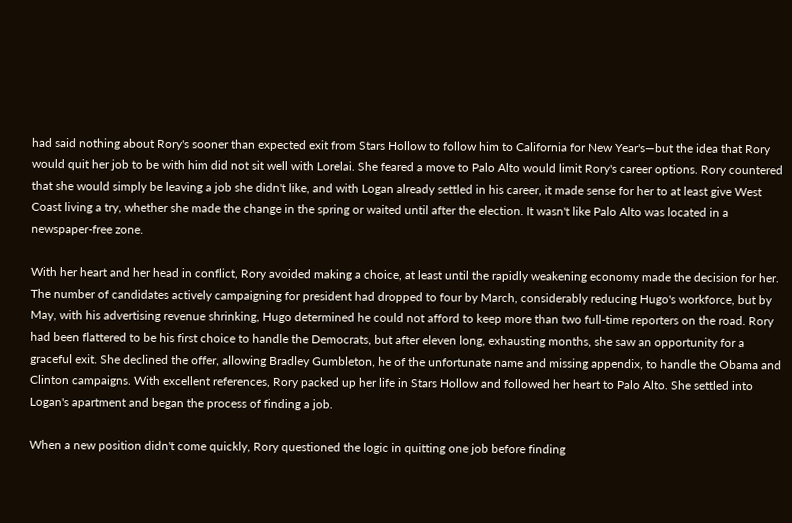had said nothing about Rory's sooner than expected exit from Stars Hollow to follow him to California for New Year's—but the idea that Rory would quit her job to be with him did not sit well with Lorelai. She feared a move to Palo Alto would limit Rory's career options. Rory countered that she would simply be leaving a job she didn't like, and with Logan already settled in his career, it made sense for her to at least give West Coast living a try, whether she made the change in the spring or waited until after the election. It wasn't like Palo Alto was located in a newspaper-free zone.

With her heart and her head in conflict, Rory avoided making a choice, at least until the rapidly weakening economy made the decision for her. The number of candidates actively campaigning for president had dropped to four by March, considerably reducing Hugo's workforce, but by May, with his advertising revenue shrinking, Hugo determined he could not afford to keep more than two full-time reporters on the road. Rory had been flattered to be his first choice to handle the Democrats, but after eleven long, exhausting months, she saw an opportunity for a graceful exit. She declined the offer, allowing Bradley Gumbleton, he of the unfortunate name and missing appendix, to handle the Obama and Clinton campaigns. With excellent references, Rory packed up her life in Stars Hollow and followed her heart to Palo Alto. She settled into Logan's apartment and began the process of finding a job.

When a new position didn't come quickly, Rory questioned the logic in quitting one job before finding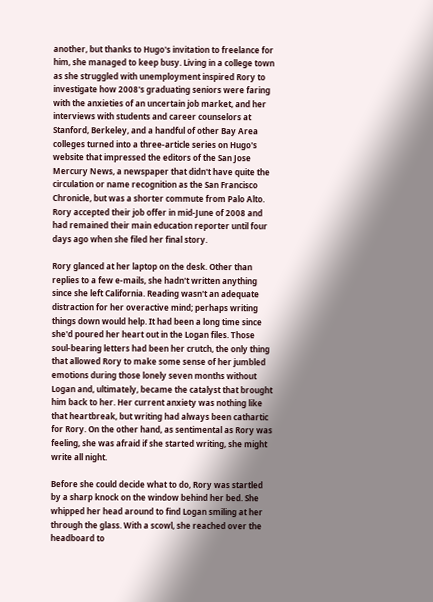another, but thanks to Hugo's invitation to freelance for him, she managed to keep busy. Living in a college town as she struggled with unemployment inspired Rory to investigate how 2008's graduating seniors were faring with the anxieties of an uncertain job market, and her interviews with students and career counselors at Stanford, Berkeley, and a handful of other Bay Area colleges turned into a three-article series on Hugo's website that impressed the editors of the San Jose Mercury News, a newspaper that didn't have quite the circulation or name recognition as the San Francisco Chronicle, but was a shorter commute from Palo Alto. Rory accepted their job offer in mid-June of 2008 and had remained their main education reporter until four days ago when she filed her final story.

Rory glanced at her laptop on the desk. Other than replies to a few e-mails, she hadn't written anything since she left California. Reading wasn't an adequate distraction for her overactive mind; perhaps writing things down would help. It had been a long time since she'd poured her heart out in the Logan files. Those soul-bearing letters had been her crutch, the only thing that allowed Rory to make some sense of her jumbled emotions during those lonely seven months without Logan and, ultimately, became the catalyst that brought him back to her. Her current anxiety was nothing like that heartbreak, but writing had always been cathartic for Rory. On the other hand, as sentimental as Rory was feeling, she was afraid if she started writing, she might write all night.

Before she could decide what to do, Rory was startled by a sharp knock on the window behind her bed. She whipped her head around to find Logan smiling at her through the glass. With a scowl, she reached over the headboard to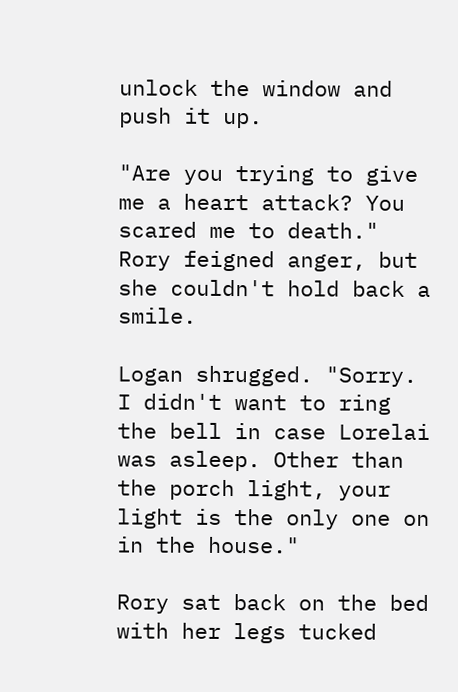unlock the window and push it up.

"Are you trying to give me a heart attack? You scared me to death." Rory feigned anger, but she couldn't hold back a smile.

Logan shrugged. "Sorry. I didn't want to ring the bell in case Lorelai was asleep. Other than the porch light, your light is the only one on in the house."

Rory sat back on the bed with her legs tucked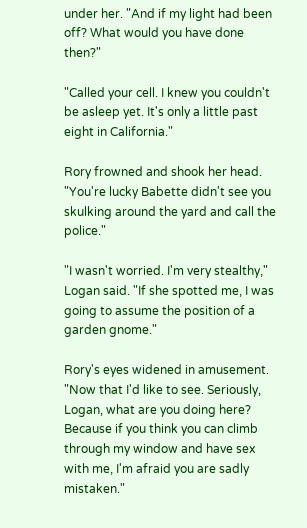under her. "And if my light had been off? What would you have done then?"

"Called your cell. I knew you couldn't be asleep yet. It's only a little past eight in California."

Rory frowned and shook her head. "You're lucky Babette didn't see you skulking around the yard and call the police."

"I wasn't worried. I'm very stealthy," Logan said. "If she spotted me, I was going to assume the position of a garden gnome."

Rory's eyes widened in amusement. "Now that I'd like to see. Seriously, Logan, what are you doing here? Because if you think you can climb through my window and have sex with me, I'm afraid you are sadly mistaken."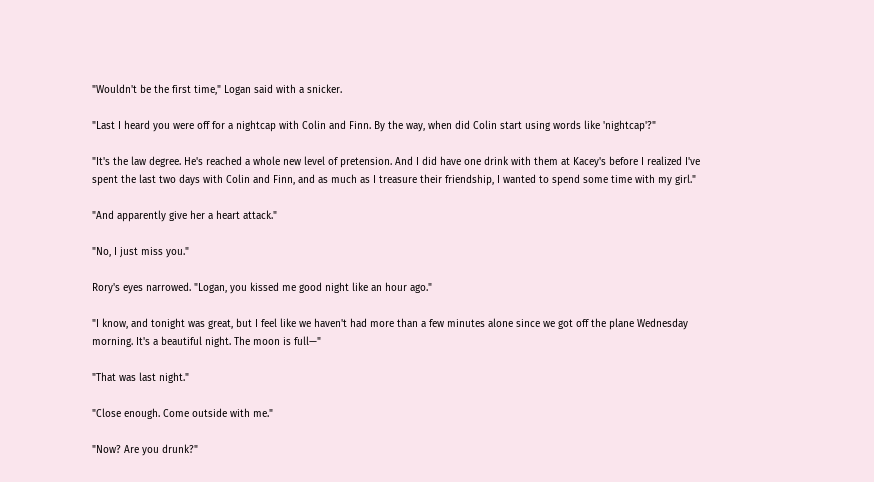"Wouldn't be the first time," Logan said with a snicker.

"Last I heard you were off for a nightcap with Colin and Finn. By the way, when did Colin start using words like 'nightcap'?"

"It's the law degree. He's reached a whole new level of pretension. And I did have one drink with them at Kacey's before I realized I've spent the last two days with Colin and Finn, and as much as I treasure their friendship, I wanted to spend some time with my girl."

"And apparently give her a heart attack."

"No, I just miss you."

Rory's eyes narrowed. "Logan, you kissed me good night like an hour ago."

"I know, and tonight was great, but I feel like we haven't had more than a few minutes alone since we got off the plane Wednesday morning. It's a beautiful night. The moon is full—"

"That was last night."

"Close enough. Come outside with me."

"Now? Are you drunk?"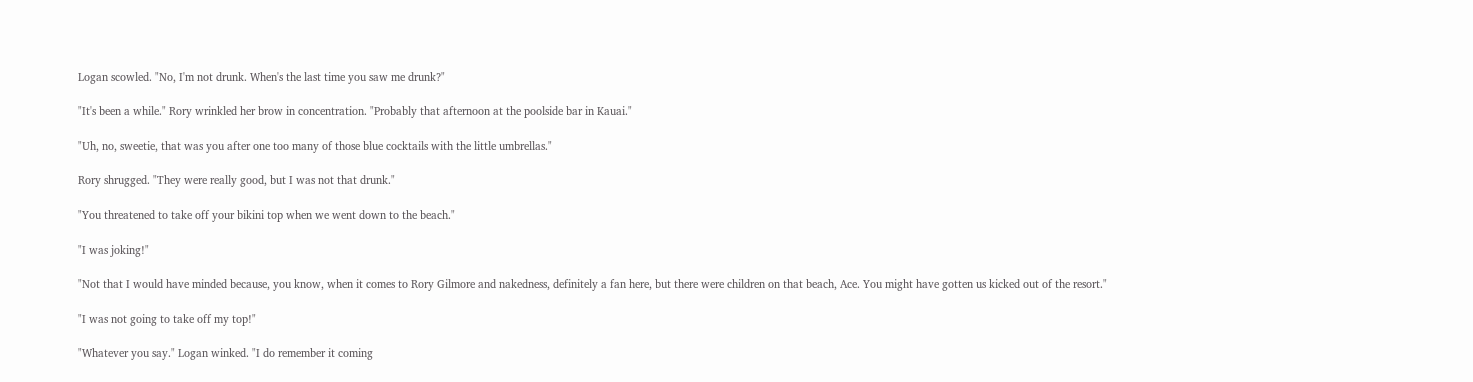Logan scowled. "No, I'm not drunk. When's the last time you saw me drunk?"

"It's been a while." Rory wrinkled her brow in concentration. "Probably that afternoon at the poolside bar in Kauai."

"Uh, no, sweetie, that was you after one too many of those blue cocktails with the little umbrellas."

Rory shrugged. "They were really good, but I was not that drunk."

"You threatened to take off your bikini top when we went down to the beach."

"I was joking!"

"Not that I would have minded because, you know, when it comes to Rory Gilmore and nakedness, definitely a fan here, but there were children on that beach, Ace. You might have gotten us kicked out of the resort."

"I was not going to take off my top!"

"Whatever you say." Logan winked. "I do remember it coming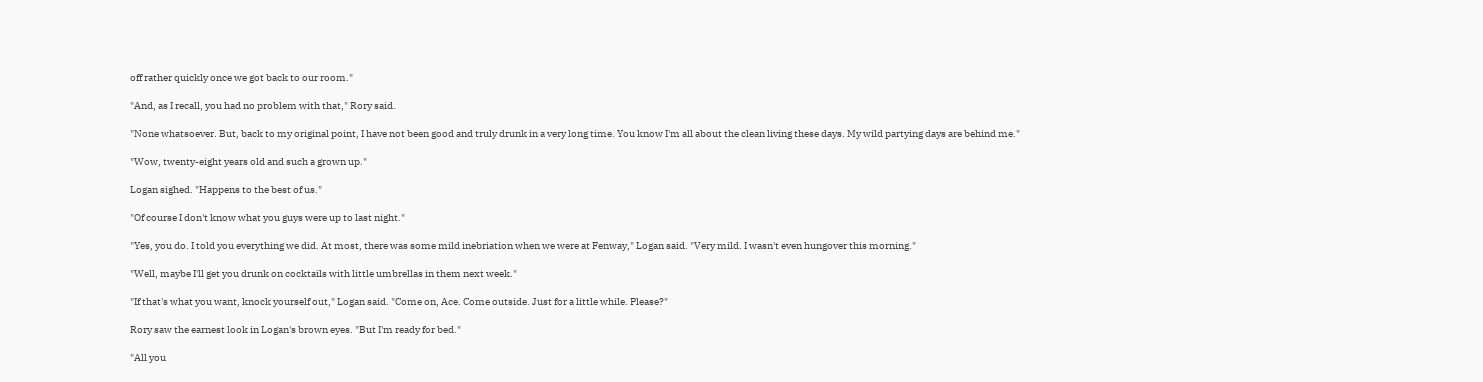off rather quickly once we got back to our room."

"And, as I recall, you had no problem with that," Rory said.

"None whatsoever. But, back to my original point, I have not been good and truly drunk in a very long time. You know I'm all about the clean living these days. My wild partying days are behind me."

"Wow, twenty-eight years old and such a grown up."

Logan sighed. "Happens to the best of us."

"Of course I don't know what you guys were up to last night."

"Yes, you do. I told you everything we did. At most, there was some mild inebriation when we were at Fenway," Logan said. "Very mild. I wasn't even hungover this morning."

"Well, maybe I'll get you drunk on cocktails with little umbrellas in them next week."

"If that's what you want, knock yourself out," Logan said. "Come on, Ace. Come outside. Just for a little while. Please?"

Rory saw the earnest look in Logan's brown eyes. "But I'm ready for bed."

"All you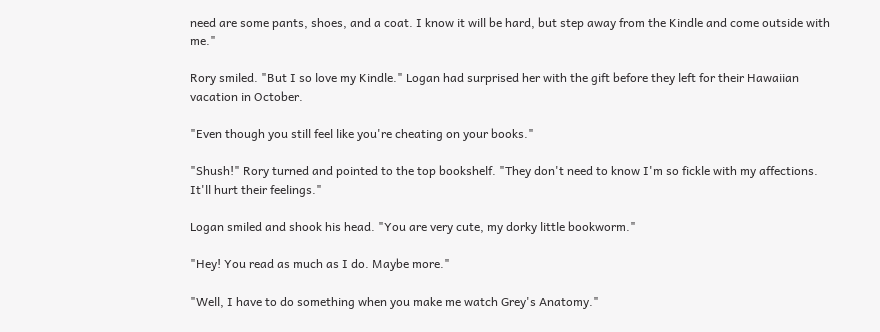need are some pants, shoes, and a coat. I know it will be hard, but step away from the Kindle and come outside with me."

Rory smiled. "But I so love my Kindle." Logan had surprised her with the gift before they left for their Hawaiian vacation in October.

"Even though you still feel like you're cheating on your books."

"Shush!" Rory turned and pointed to the top bookshelf. "They don't need to know I'm so fickle with my affections. It'll hurt their feelings."

Logan smiled and shook his head. "You are very cute, my dorky little bookworm."

"Hey! You read as much as I do. Maybe more."

"Well, I have to do something when you make me watch Grey's Anatomy."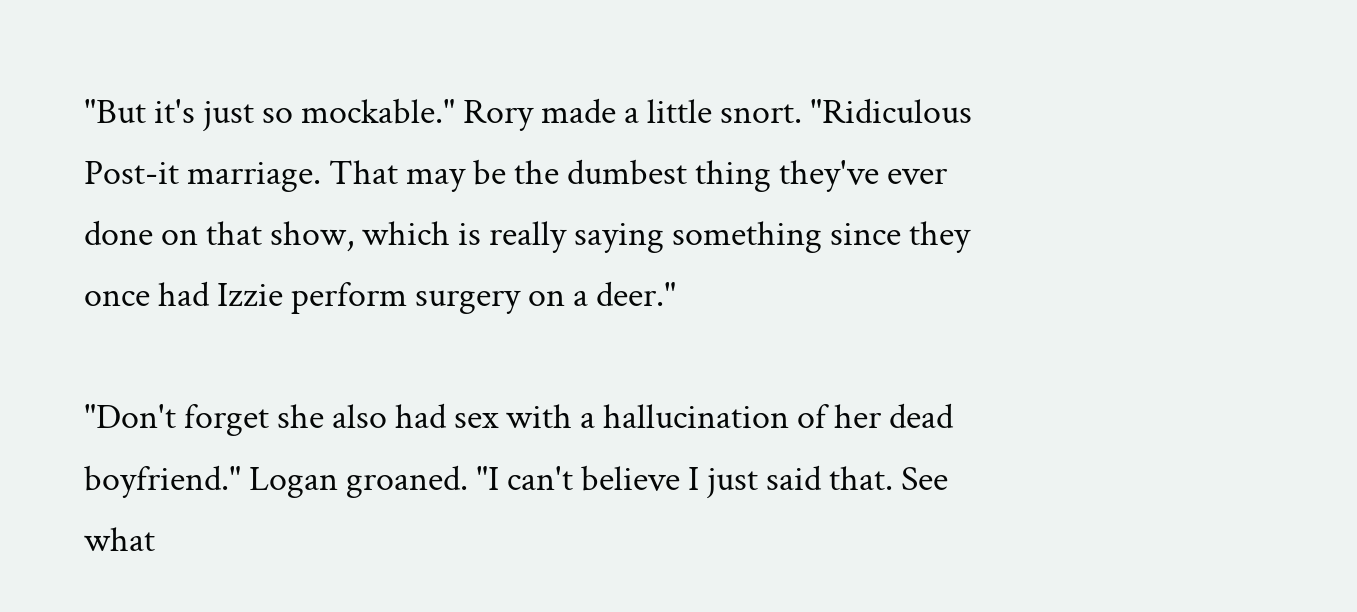"But it's just so mockable." Rory made a little snort. "Ridiculous Post-it marriage. That may be the dumbest thing they've ever done on that show, which is really saying something since they once had Izzie perform surgery on a deer."

"Don't forget she also had sex with a hallucination of her dead boyfriend." Logan groaned. "I can't believe I just said that. See what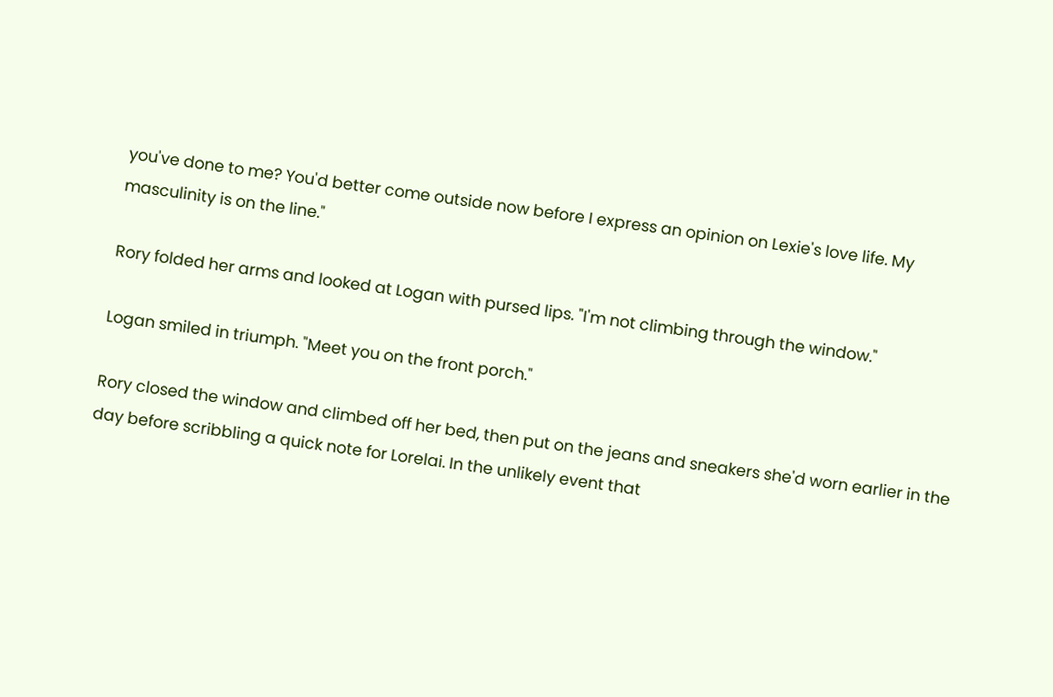you've done to me? You'd better come outside now before I express an opinion on Lexie's love life. My masculinity is on the line."

Rory folded her arms and looked at Logan with pursed lips. "I'm not climbing through the window."

Logan smiled in triumph. "Meet you on the front porch."

Rory closed the window and climbed off her bed, then put on the jeans and sneakers she'd worn earlier in the day before scribbling a quick note for Lorelai. In the unlikely event that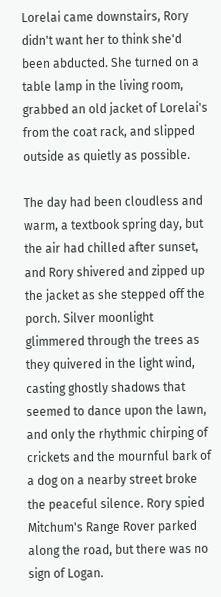Lorelai came downstairs, Rory didn't want her to think she'd been abducted. She turned on a table lamp in the living room, grabbed an old jacket of Lorelai's from the coat rack, and slipped outside as quietly as possible.

The day had been cloudless and warm, a textbook spring day, but the air had chilled after sunset, and Rory shivered and zipped up the jacket as she stepped off the porch. Silver moonlight glimmered through the trees as they quivered in the light wind, casting ghostly shadows that seemed to dance upon the lawn, and only the rhythmic chirping of crickets and the mournful bark of a dog on a nearby street broke the peaceful silence. Rory spied Mitchum's Range Rover parked along the road, but there was no sign of Logan.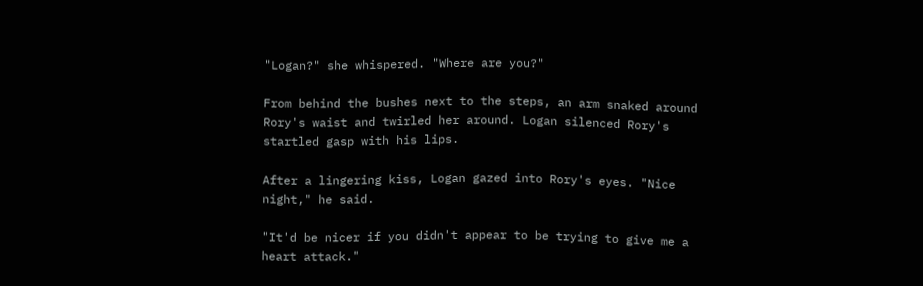"Logan?" she whispered. "Where are you?"

From behind the bushes next to the steps, an arm snaked around Rory's waist and twirled her around. Logan silenced Rory's startled gasp with his lips.

After a lingering kiss, Logan gazed into Rory's eyes. "Nice night," he said.

"It'd be nicer if you didn't appear to be trying to give me a heart attack."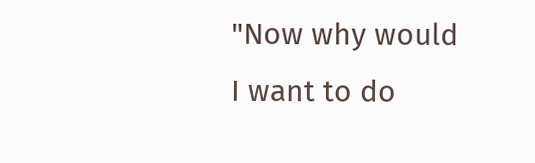"Now why would I want to do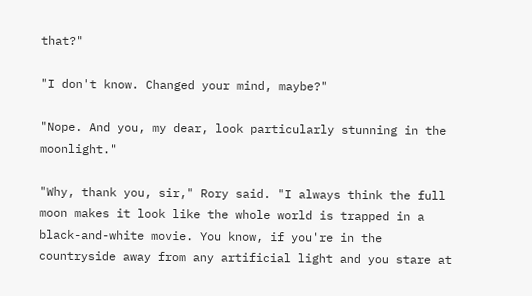that?"

"I don't know. Changed your mind, maybe?"

"Nope. And you, my dear, look particularly stunning in the moonlight."

"Why, thank you, sir," Rory said. "I always think the full moon makes it look like the whole world is trapped in a black-and-white movie. You know, if you're in the countryside away from any artificial light and you stare at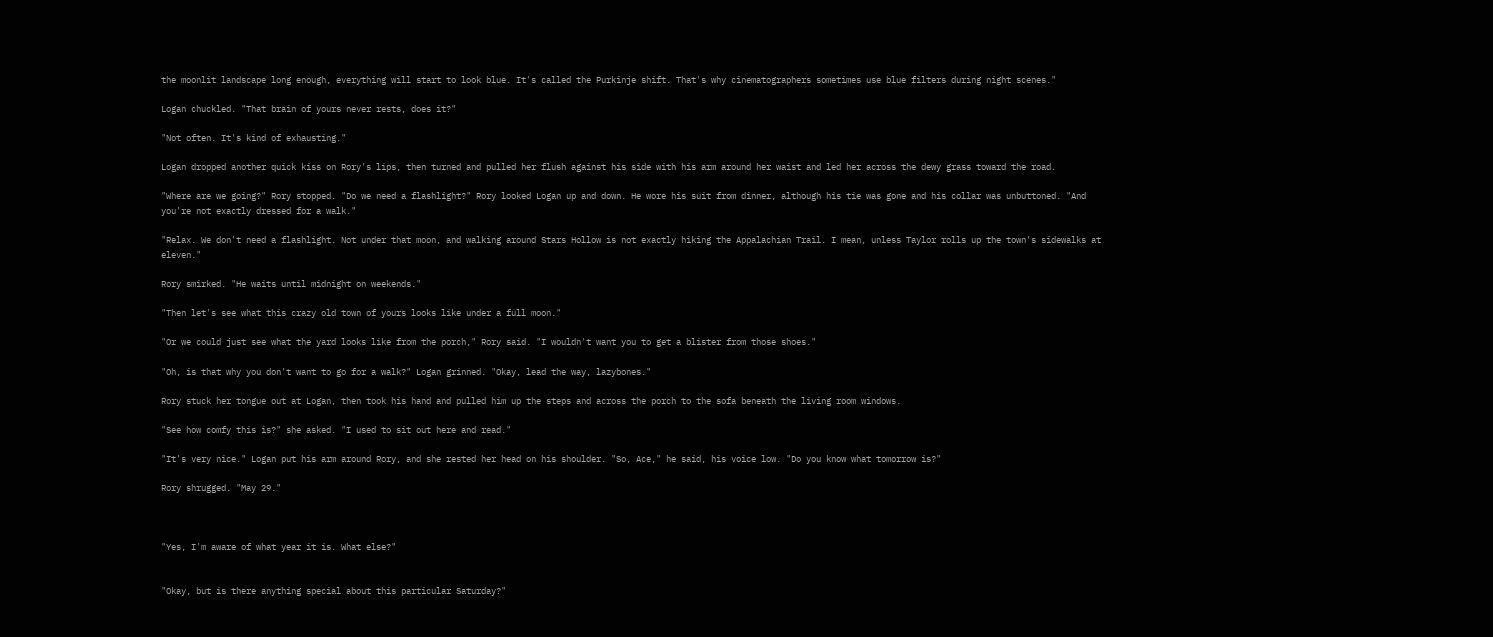the moonlit landscape long enough, everything will start to look blue. It's called the Purkinje shift. That's why cinematographers sometimes use blue filters during night scenes."

Logan chuckled. "That brain of yours never rests, does it?"

"Not often. It's kind of exhausting."

Logan dropped another quick kiss on Rory's lips, then turned and pulled her flush against his side with his arm around her waist and led her across the dewy grass toward the road.

"Where are we going?" Rory stopped. "Do we need a flashlight?" Rory looked Logan up and down. He wore his suit from dinner, although his tie was gone and his collar was unbuttoned. "And you're not exactly dressed for a walk."

"Relax. We don't need a flashlight. Not under that moon, and walking around Stars Hollow is not exactly hiking the Appalachian Trail. I mean, unless Taylor rolls up the town's sidewalks at eleven."

Rory smirked. "He waits until midnight on weekends."

"Then let's see what this crazy old town of yours looks like under a full moon."

"Or we could just see what the yard looks like from the porch," Rory said. "I wouldn't want you to get a blister from those shoes."

"Oh, is that why you don't want to go for a walk?" Logan grinned. "Okay, lead the way, lazybones."

Rory stuck her tongue out at Logan, then took his hand and pulled him up the steps and across the porch to the sofa beneath the living room windows.

"See how comfy this is?" she asked. "I used to sit out here and read."

"It's very nice." Logan put his arm around Rory, and she rested her head on his shoulder. "So, Ace," he said, his voice low. "Do you know what tomorrow is?"

Rory shrugged. "May 29."



"Yes, I'm aware of what year it is. What else?"


"Okay, but is there anything special about this particular Saturday?"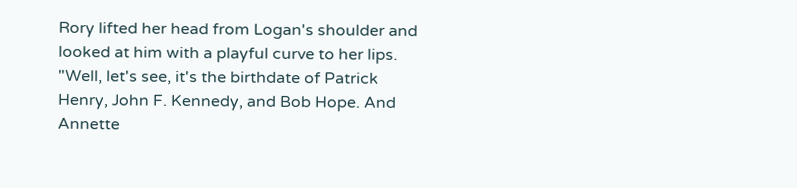Rory lifted her head from Logan's shoulder and looked at him with a playful curve to her lips. "Well, let's see, it's the birthdate of Patrick Henry, John F. Kennedy, and Bob Hope. And Annette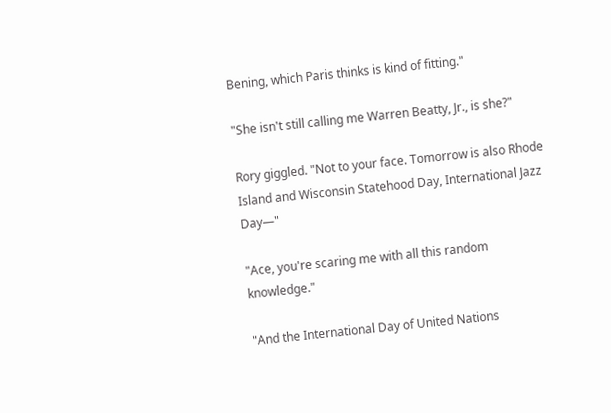Bening, which Paris thinks is kind of fitting."

"She isn't still calling me Warren Beatty, Jr., is she?"

Rory giggled. "Not to your face. Tomorrow is also Rhode Island and Wisconsin Statehood Day, International Jazz Day—"

"Ace, you're scaring me with all this random knowledge."

"And the International Day of United Nations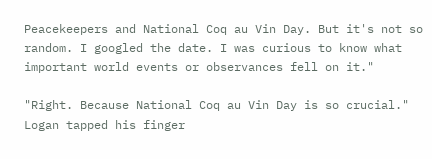Peacekeepers and National Coq au Vin Day. But it's not so random. I googled the date. I was curious to know what important world events or observances fell on it."

"Right. Because National Coq au Vin Day is so crucial." Logan tapped his finger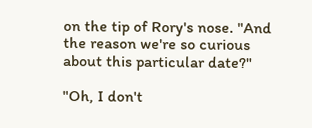on the tip of Rory's nose. "And the reason we're so curious about this particular date?"

"Oh, I don't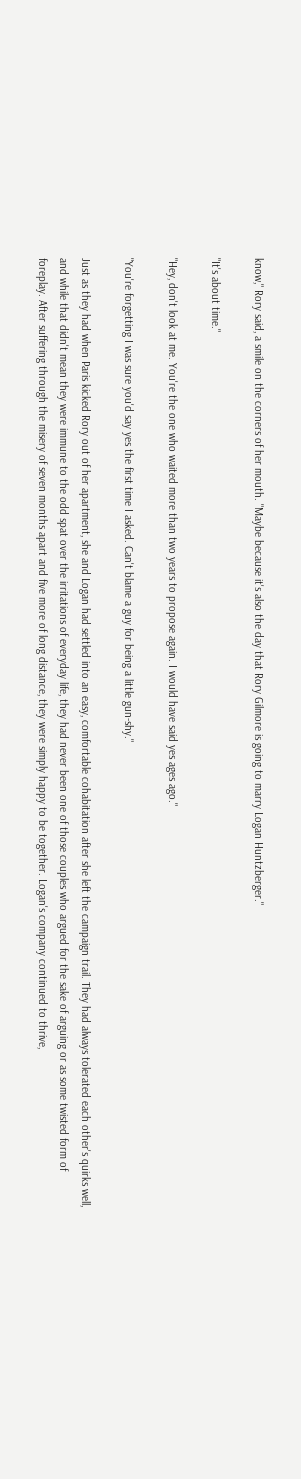know," Rory said, a smile on the corners of her mouth. "Maybe because it's also the day that Rory Gilmore is going to marry Logan Huntzberger."

"It's about time."

"Hey, don't look at me. You're the one who waited more than two years to propose again. I would have said yes ages ago."

"You're forgetting I was sure you'd say yes the first time I asked. Can't blame a guy for being a little gun-shy."

Just as they had when Paris kicked Rory out of her apartment, she and Logan had settled into an easy, comfortable cohabitation after she left the campaign trail. They had always tolerated each other's quirks well, and while that didn't mean they were immune to the odd spat over the irritations of everyday life, they had never been one of those couples who argued for the sake of arguing or as some twisted form of foreplay. After suffering through the misery of seven months apart and five more of long distance, they were simply happy to be together. Logan's company continued to thrive,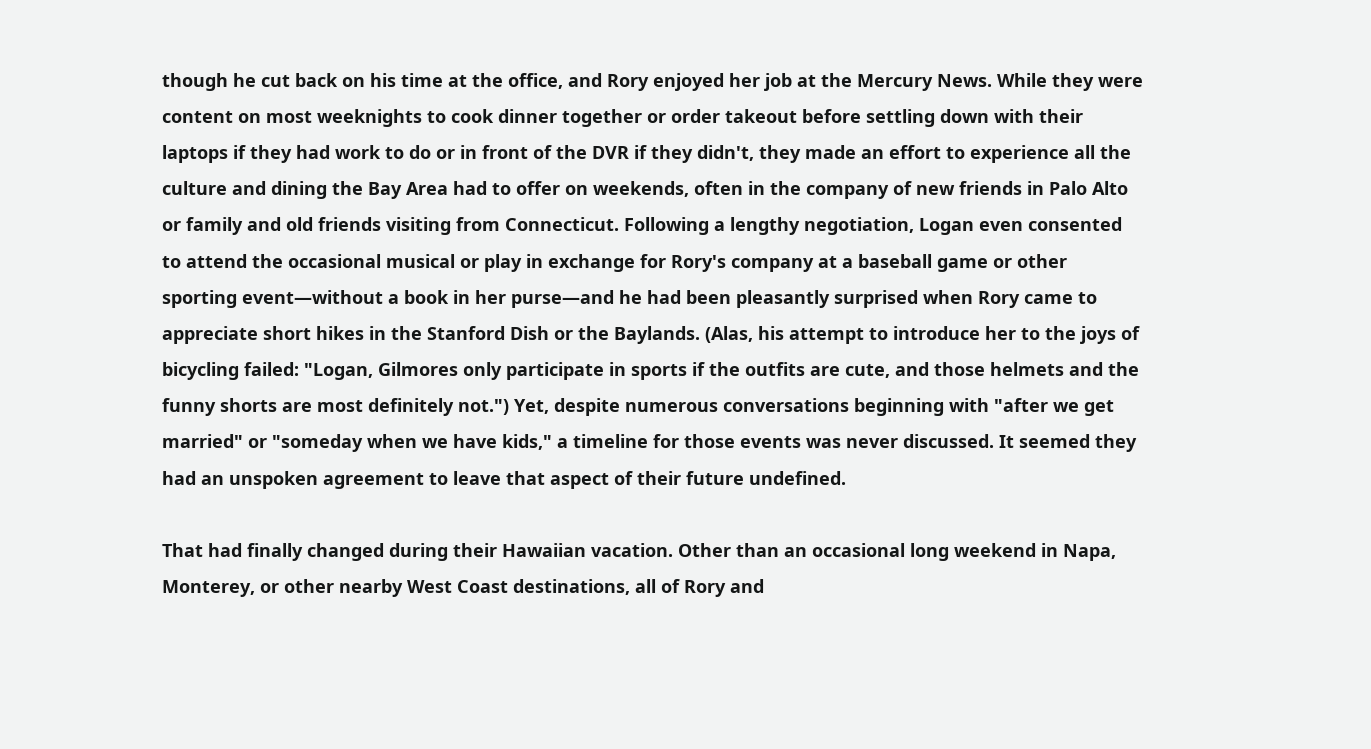though he cut back on his time at the office, and Rory enjoyed her job at the Mercury News. While they were content on most weeknights to cook dinner together or order takeout before settling down with their laptops if they had work to do or in front of the DVR if they didn't, they made an effort to experience all the culture and dining the Bay Area had to offer on weekends, often in the company of new friends in Palo Alto or family and old friends visiting from Connecticut. Following a lengthy negotiation, Logan even consented to attend the occasional musical or play in exchange for Rory's company at a baseball game or other sporting event—without a book in her purse—and he had been pleasantly surprised when Rory came to appreciate short hikes in the Stanford Dish or the Baylands. (Alas, his attempt to introduce her to the joys of bicycling failed: "Logan, Gilmores only participate in sports if the outfits are cute, and those helmets and the funny shorts are most definitely not.") Yet, despite numerous conversations beginning with "after we get married" or "someday when we have kids," a timeline for those events was never discussed. It seemed they had an unspoken agreement to leave that aspect of their future undefined.

That had finally changed during their Hawaiian vacation. Other than an occasional long weekend in Napa, Monterey, or other nearby West Coast destinations, all of Rory and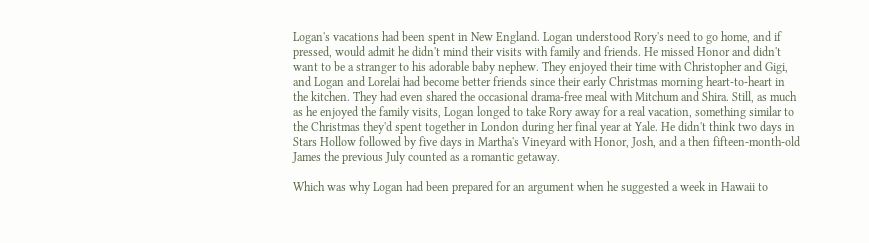Logan's vacations had been spent in New England. Logan understood Rory's need to go home, and if pressed, would admit he didn't mind their visits with family and friends. He missed Honor and didn't want to be a stranger to his adorable baby nephew. They enjoyed their time with Christopher and Gigi, and Logan and Lorelai had become better friends since their early Christmas morning heart-to-heart in the kitchen. They had even shared the occasional drama-free meal with Mitchum and Shira. Still, as much as he enjoyed the family visits, Logan longed to take Rory away for a real vacation, something similar to the Christmas they'd spent together in London during her final year at Yale. He didn't think two days in Stars Hollow followed by five days in Martha's Vineyard with Honor, Josh, and a then fifteen-month-old James the previous July counted as a romantic getaway.

Which was why Logan had been prepared for an argument when he suggested a week in Hawaii to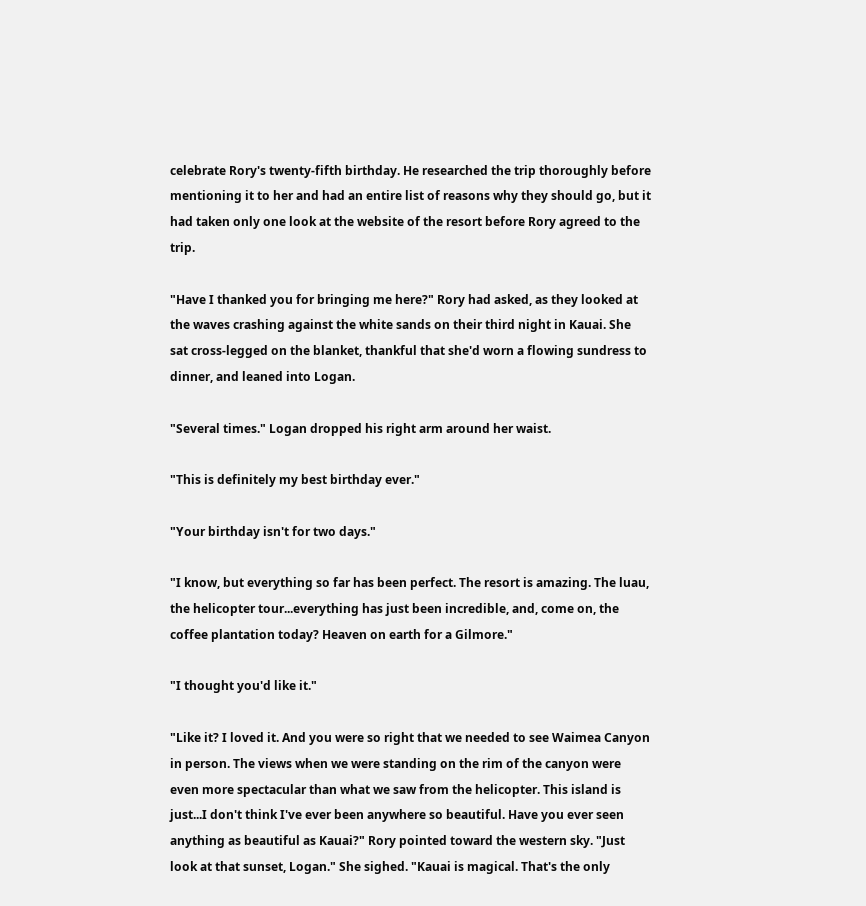celebrate Rory's twenty-fifth birthday. He researched the trip thoroughly before mentioning it to her and had an entire list of reasons why they should go, but it had taken only one look at the website of the resort before Rory agreed to the trip.

"Have I thanked you for bringing me here?" Rory had asked, as they looked at the waves crashing against the white sands on their third night in Kauai. She sat cross-legged on the blanket, thankful that she'd worn a flowing sundress to dinner, and leaned into Logan.

"Several times." Logan dropped his right arm around her waist.

"This is definitely my best birthday ever."

"Your birthday isn't for two days."

"I know, but everything so far has been perfect. The resort is amazing. The luau, the helicopter tour...everything has just been incredible, and, come on, the coffee plantation today? Heaven on earth for a Gilmore."

"I thought you'd like it."

"Like it? I loved it. And you were so right that we needed to see Waimea Canyon in person. The views when we were standing on the rim of the canyon were even more spectacular than what we saw from the helicopter. This island is just...I don't think I've ever been anywhere so beautiful. Have you ever seen anything as beautiful as Kauai?" Rory pointed toward the western sky. "Just look at that sunset, Logan." She sighed. "Kauai is magical. That's the only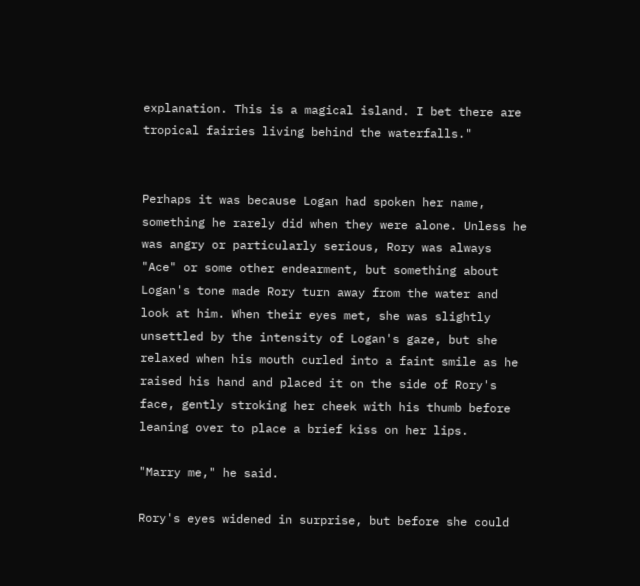explanation. This is a magical island. I bet there are tropical fairies living behind the waterfalls."


Perhaps it was because Logan had spoken her name, something he rarely did when they were alone. Unless he was angry or particularly serious, Rory was always "Ace" or some other endearment, but something about Logan's tone made Rory turn away from the water and look at him. When their eyes met, she was slightly unsettled by the intensity of Logan's gaze, but she relaxed when his mouth curled into a faint smile as he raised his hand and placed it on the side of Rory's face, gently stroking her cheek with his thumb before leaning over to place a brief kiss on her lips.

"Marry me," he said.

Rory's eyes widened in surprise, but before she could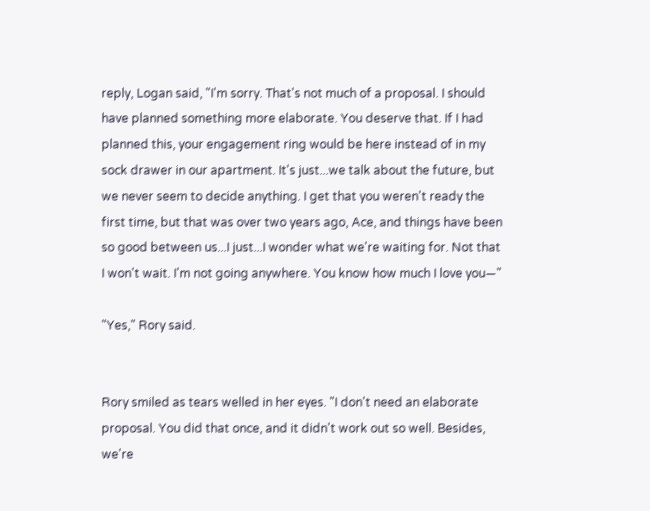reply, Logan said, "I'm sorry. That's not much of a proposal. I should have planned something more elaborate. You deserve that. If I had planned this, your engagement ring would be here instead of in my sock drawer in our apartment. It's just...we talk about the future, but we never seem to decide anything. I get that you weren't ready the first time, but that was over two years ago, Ace, and things have been so good between us...I just...I wonder what we're waiting for. Not that I won't wait. I'm not going anywhere. You know how much I love you—"

"Yes," Rory said.


Rory smiled as tears welled in her eyes. "I don't need an elaborate proposal. You did that once, and it didn't work out so well. Besides, we're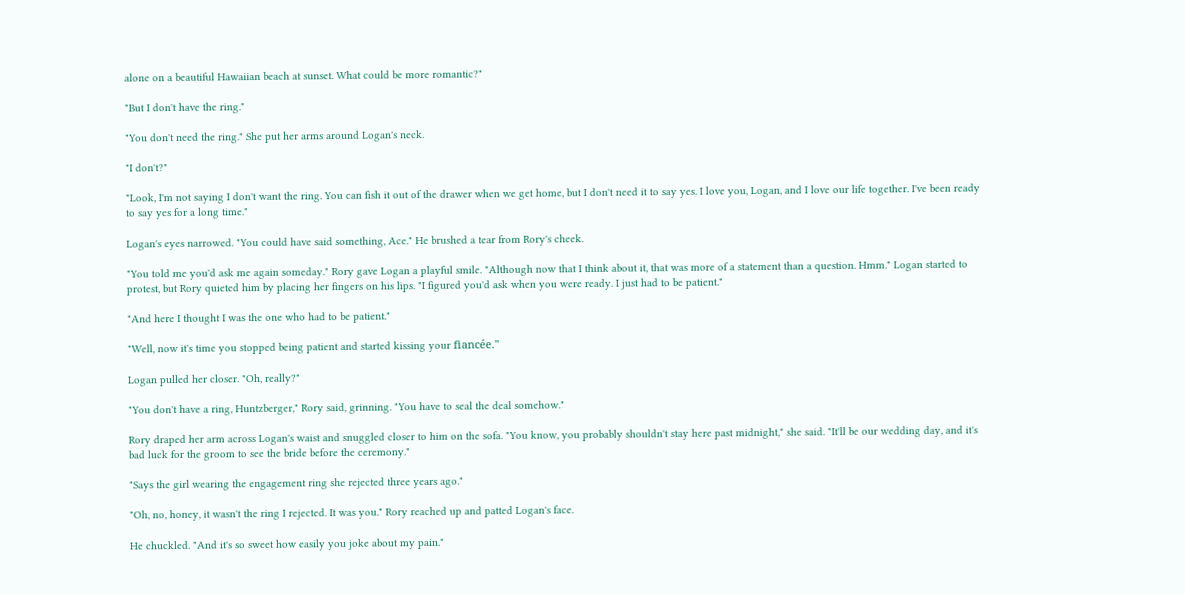alone on a beautiful Hawaiian beach at sunset. What could be more romantic?"

"But I don't have the ring."

"You don't need the ring." She put her arms around Logan's neck.

"I don't?"

"Look, I'm not saying I don't want the ring. You can fish it out of the drawer when we get home, but I don't need it to say yes. I love you, Logan, and I love our life together. I've been ready to say yes for a long time."

Logan's eyes narrowed. "You could have said something, Ace." He brushed a tear from Rory's cheek.

"You told me you'd ask me again someday." Rory gave Logan a playful smile. "Although now that I think about it, that was more of a statement than a question. Hmm." Logan started to protest, but Rory quieted him by placing her fingers on his lips. "I figured you'd ask when you were ready. I just had to be patient."

"And here I thought I was the one who had to be patient."

"Well, now it's time you stopped being patient and started kissing your fiancée."

Logan pulled her closer. "Oh, really?"

"You don't have a ring, Huntzberger," Rory said, grinning. "You have to seal the deal somehow."

Rory draped her arm across Logan's waist and snuggled closer to him on the sofa. "You know, you probably shouldn't stay here past midnight," she said. "It'll be our wedding day, and it's bad luck for the groom to see the bride before the ceremony."

"Says the girl wearing the engagement ring she rejected three years ago."

"Oh, no, honey, it wasn't the ring I rejected. It was you." Rory reached up and patted Logan's face.

He chuckled. "And it's so sweet how easily you joke about my pain."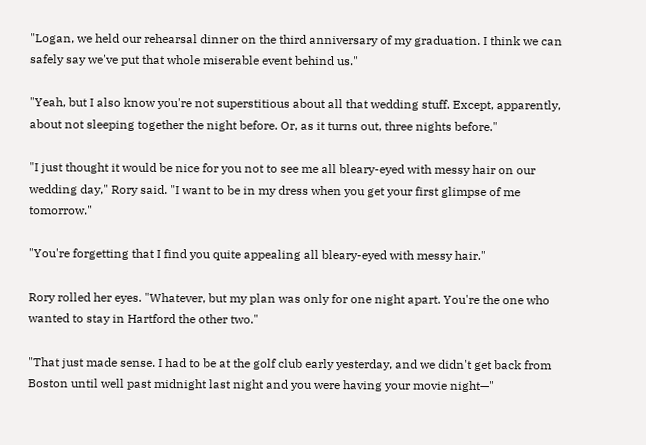"Logan, we held our rehearsal dinner on the third anniversary of my graduation. I think we can safely say we've put that whole miserable event behind us."

"Yeah, but I also know you're not superstitious about all that wedding stuff. Except, apparently, about not sleeping together the night before. Or, as it turns out, three nights before."

"I just thought it would be nice for you not to see me all bleary-eyed with messy hair on our wedding day," Rory said. "I want to be in my dress when you get your first glimpse of me tomorrow."

"You're forgetting that I find you quite appealing all bleary-eyed with messy hair."

Rory rolled her eyes. "Whatever, but my plan was only for one night apart. You're the one who wanted to stay in Hartford the other two."

"That just made sense. I had to be at the golf club early yesterday, and we didn't get back from Boston until well past midnight last night and you were having your movie night—"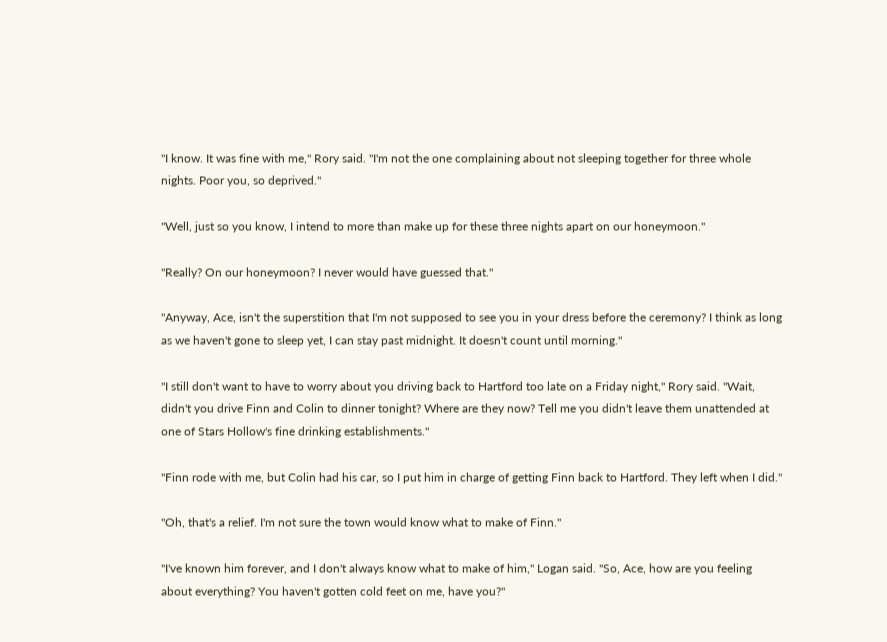"I know. It was fine with me," Rory said. "I'm not the one complaining about not sleeping together for three whole nights. Poor you, so deprived."

"Well, just so you know, I intend to more than make up for these three nights apart on our honeymoon."

"Really? On our honeymoon? I never would have guessed that."

"Anyway, Ace, isn't the superstition that I'm not supposed to see you in your dress before the ceremony? I think as long as we haven't gone to sleep yet, I can stay past midnight. It doesn't count until morning."

"I still don't want to have to worry about you driving back to Hartford too late on a Friday night," Rory said. "Wait, didn't you drive Finn and Colin to dinner tonight? Where are they now? Tell me you didn't leave them unattended at one of Stars Hollow's fine drinking establishments."

"Finn rode with me, but Colin had his car, so I put him in charge of getting Finn back to Hartford. They left when I did."

"Oh, that's a relief. I'm not sure the town would know what to make of Finn."

"I've known him forever, and I don't always know what to make of him," Logan said. "So, Ace, how are you feeling about everything? You haven't gotten cold feet on me, have you?"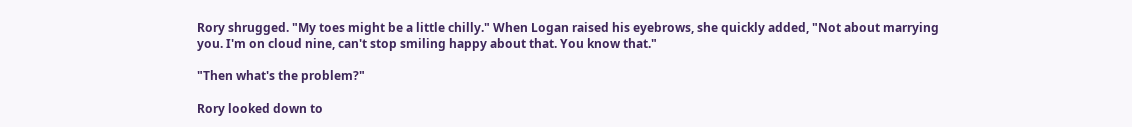Rory shrugged. "My toes might be a little chilly." When Logan raised his eyebrows, she quickly added, "Not about marrying you. I'm on cloud nine, can't stop smiling happy about that. You know that."

"Then what's the problem?"

Rory looked down to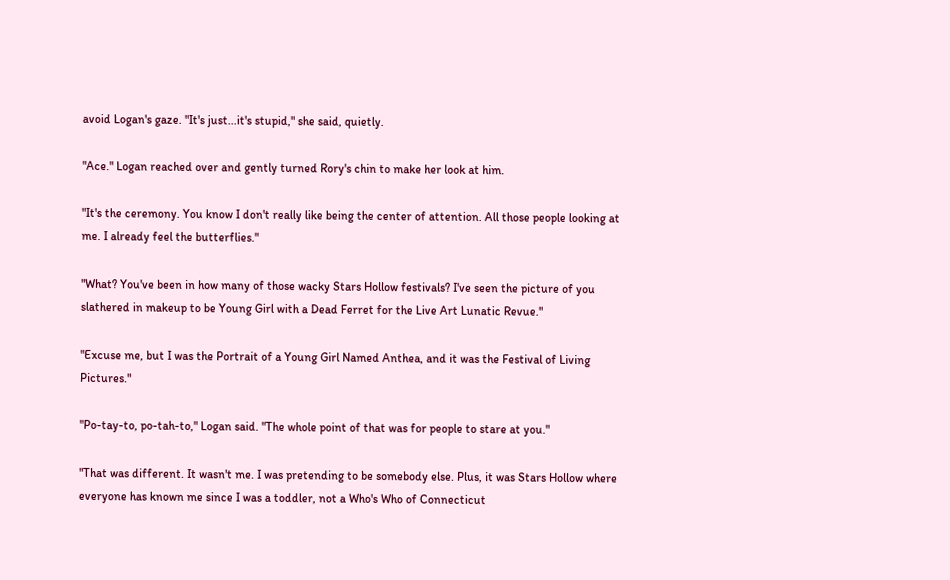avoid Logan's gaze. "It's just...it's stupid," she said, quietly.

"Ace." Logan reached over and gently turned Rory's chin to make her look at him.

"It's the ceremony. You know I don't really like being the center of attention. All those people looking at me. I already feel the butterflies."

"What? You've been in how many of those wacky Stars Hollow festivals? I've seen the picture of you slathered in makeup to be Young Girl with a Dead Ferret for the Live Art Lunatic Revue."

"Excuse me, but I was the Portrait of a Young Girl Named Anthea, and it was the Festival of Living Pictures."

"Po-tay-to, po-tah-to," Logan said. "The whole point of that was for people to stare at you."

"That was different. It wasn't me. I was pretending to be somebody else. Plus, it was Stars Hollow where everyone has known me since I was a toddler, not a Who's Who of Connecticut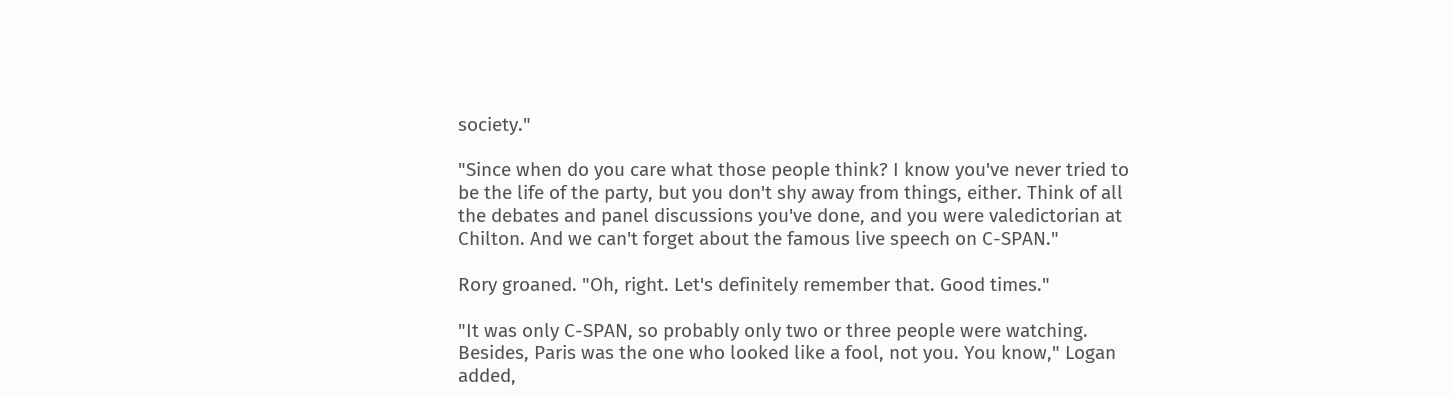society."

"Since when do you care what those people think? I know you've never tried to be the life of the party, but you don't shy away from things, either. Think of all the debates and panel discussions you've done, and you were valedictorian at Chilton. And we can't forget about the famous live speech on C-SPAN."

Rory groaned. "Oh, right. Let's definitely remember that. Good times."

"It was only C-SPAN, so probably only two or three people were watching. Besides, Paris was the one who looked like a fool, not you. You know," Logan added,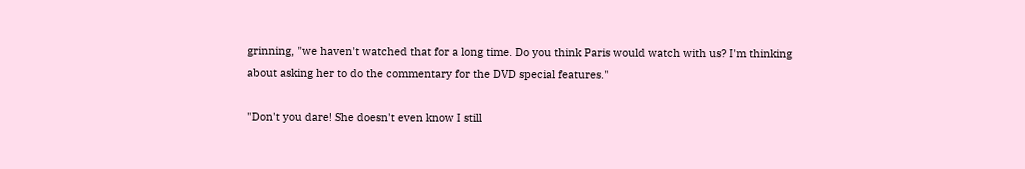grinning, "we haven't watched that for a long time. Do you think Paris would watch with us? I'm thinking about asking her to do the commentary for the DVD special features."

"Don't you dare! She doesn't even know I still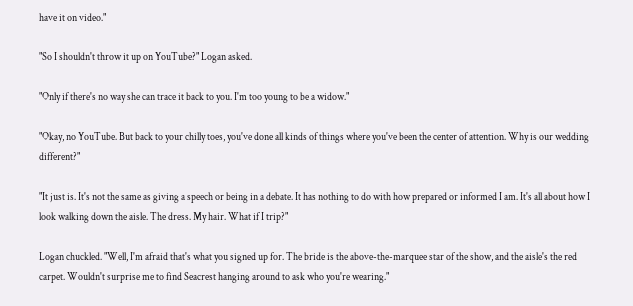have it on video."

"So I shouldn't throw it up on YouTube?" Logan asked.

"Only if there's no way she can trace it back to you. I'm too young to be a widow."

"Okay, no YouTube. But back to your chilly toes, you've done all kinds of things where you've been the center of attention. Why is our wedding different?"

"It just is. It's not the same as giving a speech or being in a debate. It has nothing to do with how prepared or informed I am. It's all about how I look walking down the aisle. The dress. My hair. What if I trip?"

Logan chuckled. "Well, I'm afraid that's what you signed up for. The bride is the above-the-marquee star of the show, and the aisle's the red carpet. Wouldn't surprise me to find Seacrest hanging around to ask who you're wearing."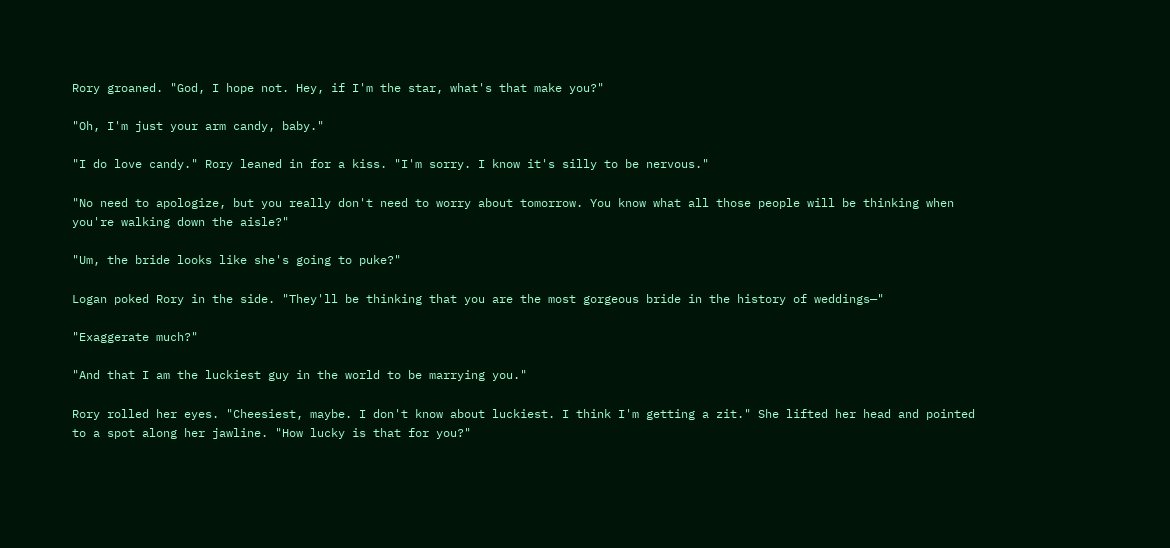Rory groaned. "God, I hope not. Hey, if I'm the star, what's that make you?"

"Oh, I'm just your arm candy, baby."

"I do love candy." Rory leaned in for a kiss. "I'm sorry. I know it's silly to be nervous."

"No need to apologize, but you really don't need to worry about tomorrow. You know what all those people will be thinking when you're walking down the aisle?"

"Um, the bride looks like she's going to puke?"

Logan poked Rory in the side. "They'll be thinking that you are the most gorgeous bride in the history of weddings—"

"Exaggerate much?"

"And that I am the luckiest guy in the world to be marrying you."

Rory rolled her eyes. "Cheesiest, maybe. I don't know about luckiest. I think I'm getting a zit." She lifted her head and pointed to a spot along her jawline. "How lucky is that for you?"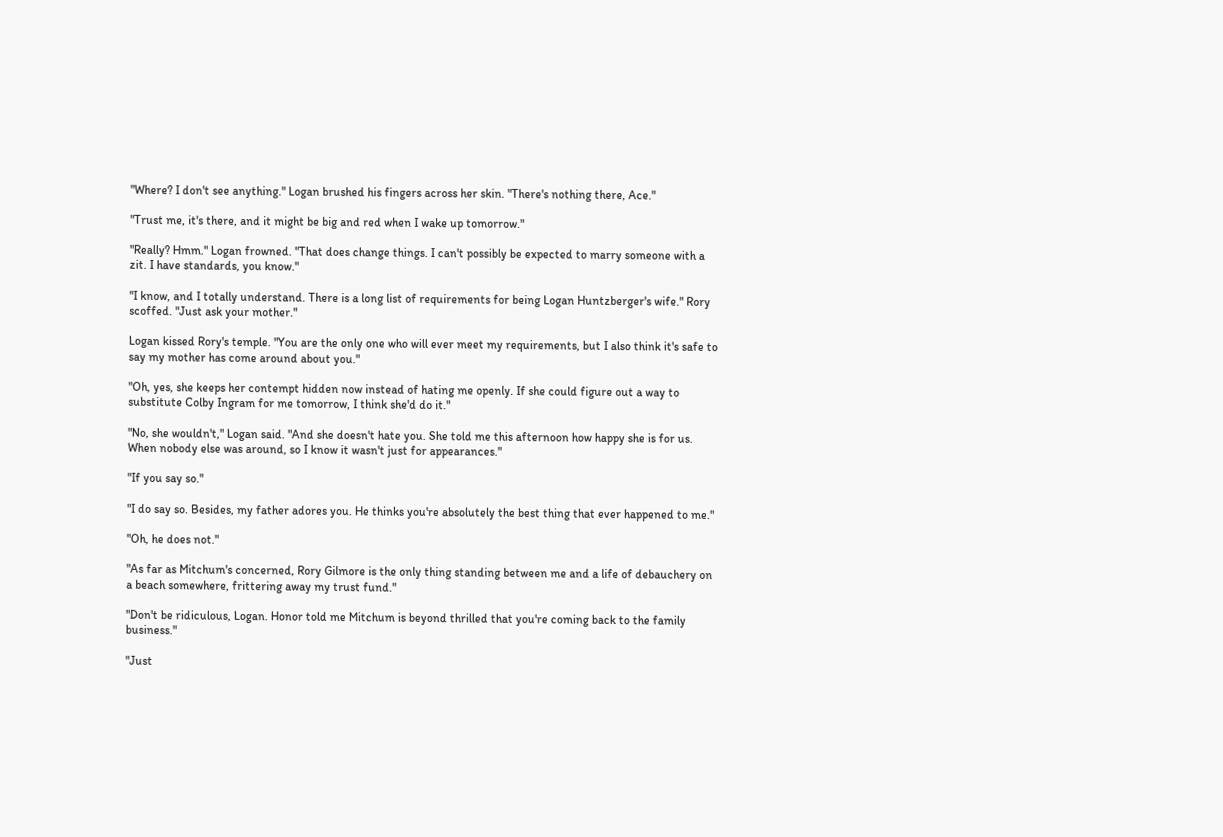"Where? I don't see anything." Logan brushed his fingers across her skin. "There's nothing there, Ace."

"Trust me, it's there, and it might be big and red when I wake up tomorrow."

"Really? Hmm." Logan frowned. "That does change things. I can't possibly be expected to marry someone with a zit. I have standards, you know."

"I know, and I totally understand. There is a long list of requirements for being Logan Huntzberger's wife." Rory scoffed. "Just ask your mother."

Logan kissed Rory's temple. "You are the only one who will ever meet my requirements, but I also think it's safe to say my mother has come around about you."

"Oh, yes, she keeps her contempt hidden now instead of hating me openly. If she could figure out a way to substitute Colby Ingram for me tomorrow, I think she'd do it."

"No, she wouldn't," Logan said. "And she doesn't hate you. She told me this afternoon how happy she is for us. When nobody else was around, so I know it wasn't just for appearances."

"If you say so."

"I do say so. Besides, my father adores you. He thinks you're absolutely the best thing that ever happened to me."

"Oh, he does not."

"As far as Mitchum's concerned, Rory Gilmore is the only thing standing between me and a life of debauchery on a beach somewhere, frittering away my trust fund."

"Don't be ridiculous, Logan. Honor told me Mitchum is beyond thrilled that you're coming back to the family business."

"Just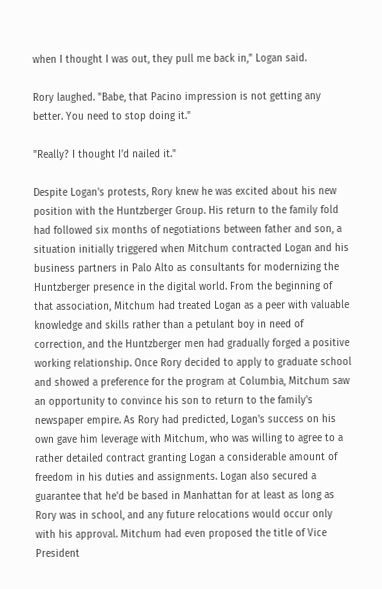when I thought I was out, they pull me back in," Logan said.

Rory laughed. "Babe, that Pacino impression is not getting any better. You need to stop doing it."

"Really? I thought I'd nailed it."

Despite Logan's protests, Rory knew he was excited about his new position with the Huntzberger Group. His return to the family fold had followed six months of negotiations between father and son, a situation initially triggered when Mitchum contracted Logan and his business partners in Palo Alto as consultants for modernizing the Huntzberger presence in the digital world. From the beginning of that association, Mitchum had treated Logan as a peer with valuable knowledge and skills rather than a petulant boy in need of correction, and the Huntzberger men had gradually forged a positive working relationship. Once Rory decided to apply to graduate school and showed a preference for the program at Columbia, Mitchum saw an opportunity to convince his son to return to the family's newspaper empire. As Rory had predicted, Logan's success on his own gave him leverage with Mitchum, who was willing to agree to a rather detailed contract granting Logan a considerable amount of freedom in his duties and assignments. Logan also secured a guarantee that he'd be based in Manhattan for at least as long as Rory was in school, and any future relocations would occur only with his approval. Mitchum had even proposed the title of Vice President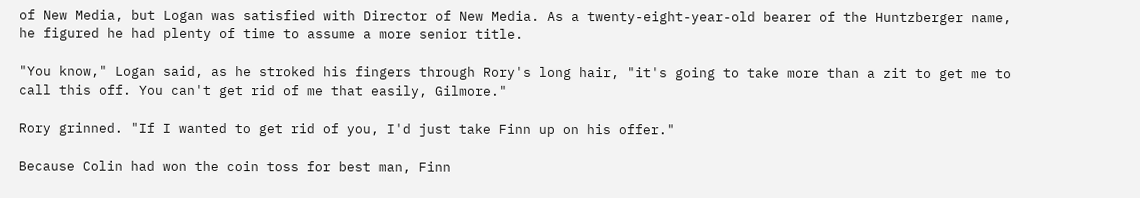of New Media, but Logan was satisfied with Director of New Media. As a twenty-eight-year-old bearer of the Huntzberger name, he figured he had plenty of time to assume a more senior title.

"You know," Logan said, as he stroked his fingers through Rory's long hair, "it's going to take more than a zit to get me to call this off. You can't get rid of me that easily, Gilmore."

Rory grinned. "If I wanted to get rid of you, I'd just take Finn up on his offer."

Because Colin had won the coin toss for best man, Finn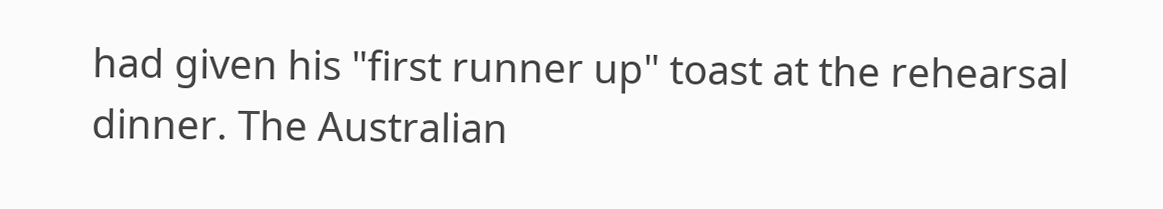had given his "first runner up" toast at the rehearsal dinner. The Australian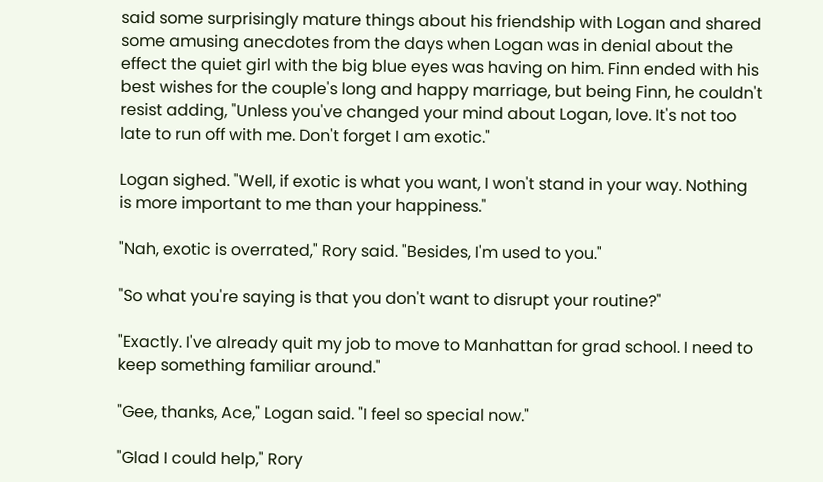said some surprisingly mature things about his friendship with Logan and shared some amusing anecdotes from the days when Logan was in denial about the effect the quiet girl with the big blue eyes was having on him. Finn ended with his best wishes for the couple's long and happy marriage, but being Finn, he couldn't resist adding, "Unless you've changed your mind about Logan, love. It's not too late to run off with me. Don't forget I am exotic."

Logan sighed. "Well, if exotic is what you want, I won't stand in your way. Nothing is more important to me than your happiness."

"Nah, exotic is overrated," Rory said. "Besides, I'm used to you."

"So what you're saying is that you don't want to disrupt your routine?"

"Exactly. I've already quit my job to move to Manhattan for grad school. I need to keep something familiar around."

"Gee, thanks, Ace," Logan said. "I feel so special now."

"Glad I could help," Rory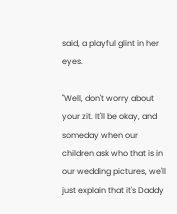said, a playful glint in her eyes.

"Well, don't worry about your zit. It'll be okay, and someday when our children ask who that is in our wedding pictures, we'll just explain that it's Daddy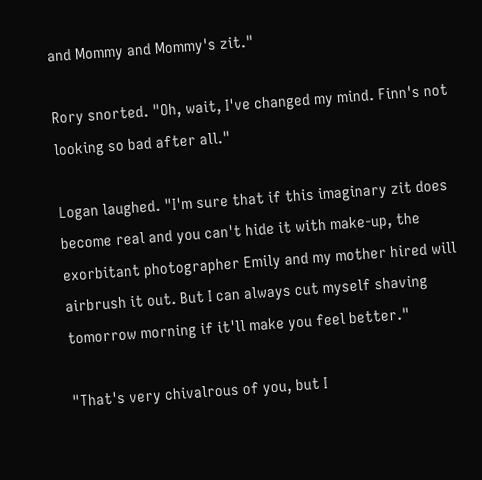and Mommy and Mommy's zit."

Rory snorted. "Oh, wait, I've changed my mind. Finn's not looking so bad after all."

Logan laughed. "I'm sure that if this imaginary zit does become real and you can't hide it with make-up, the exorbitant photographer Emily and my mother hired will airbrush it out. But I can always cut myself shaving tomorrow morning if it'll make you feel better."

"That's very chivalrous of you, but I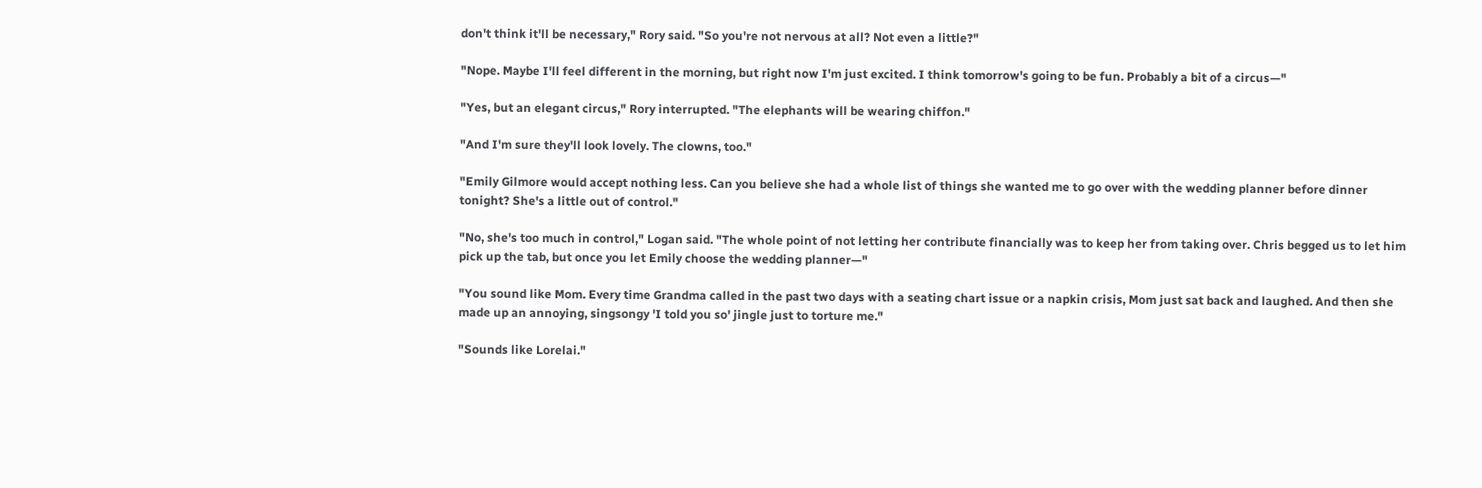don't think it'll be necessary," Rory said. "So you're not nervous at all? Not even a little?"

"Nope. Maybe I'll feel different in the morning, but right now I'm just excited. I think tomorrow's going to be fun. Probably a bit of a circus—"

"Yes, but an elegant circus," Rory interrupted. "The elephants will be wearing chiffon."

"And I'm sure they'll look lovely. The clowns, too."

"Emily Gilmore would accept nothing less. Can you believe she had a whole list of things she wanted me to go over with the wedding planner before dinner tonight? She's a little out of control."

"No, she's too much in control," Logan said. "The whole point of not letting her contribute financially was to keep her from taking over. Chris begged us to let him pick up the tab, but once you let Emily choose the wedding planner—"

"You sound like Mom. Every time Grandma called in the past two days with a seating chart issue or a napkin crisis, Mom just sat back and laughed. And then she made up an annoying, singsongy 'I told you so' jingle just to torture me."

"Sounds like Lorelai."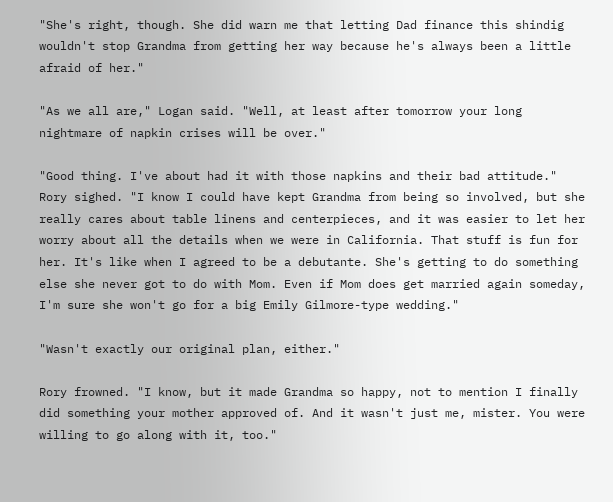"She's right, though. She did warn me that letting Dad finance this shindig wouldn't stop Grandma from getting her way because he's always been a little afraid of her."

"As we all are," Logan said. "Well, at least after tomorrow your long nightmare of napkin crises will be over."

"Good thing. I've about had it with those napkins and their bad attitude." Rory sighed. "I know I could have kept Grandma from being so involved, but she really cares about table linens and centerpieces, and it was easier to let her worry about all the details when we were in California. That stuff is fun for her. It's like when I agreed to be a debutante. She's getting to do something else she never got to do with Mom. Even if Mom does get married again someday, I'm sure she won't go for a big Emily Gilmore-type wedding."

"Wasn't exactly our original plan, either."

Rory frowned. "I know, but it made Grandma so happy, not to mention I finally did something your mother approved of. And it wasn't just me, mister. You were willing to go along with it, too."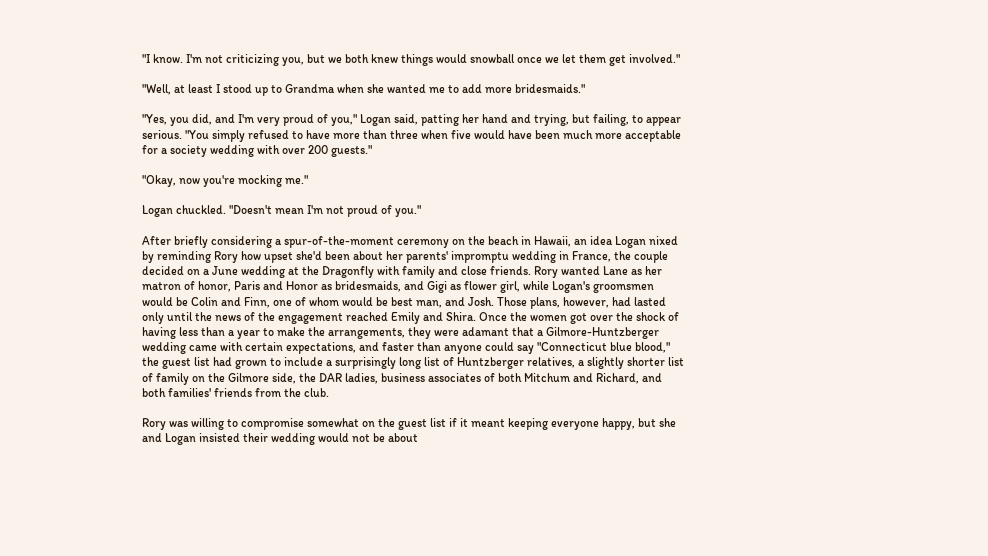"I know. I'm not criticizing you, but we both knew things would snowball once we let them get involved."

"Well, at least I stood up to Grandma when she wanted me to add more bridesmaids."

"Yes, you did, and I'm very proud of you," Logan said, patting her hand and trying, but failing, to appear serious. "You simply refused to have more than three when five would have been much more acceptable for a society wedding with over 200 guests."

"Okay, now you're mocking me."

Logan chuckled. "Doesn't mean I'm not proud of you."

After briefly considering a spur-of-the-moment ceremony on the beach in Hawaii, an idea Logan nixed by reminding Rory how upset she'd been about her parents' impromptu wedding in France, the couple decided on a June wedding at the Dragonfly with family and close friends. Rory wanted Lane as her matron of honor, Paris and Honor as bridesmaids, and Gigi as flower girl, while Logan's groomsmen would be Colin and Finn, one of whom would be best man, and Josh. Those plans, however, had lasted only until the news of the engagement reached Emily and Shira. Once the women got over the shock of having less than a year to make the arrangements, they were adamant that a Gilmore-Huntzberger wedding came with certain expectations, and faster than anyone could say "Connecticut blue blood," the guest list had grown to include a surprisingly long list of Huntzberger relatives, a slightly shorter list of family on the Gilmore side, the DAR ladies, business associates of both Mitchum and Richard, and both families' friends from the club.

Rory was willing to compromise somewhat on the guest list if it meant keeping everyone happy, but she and Logan insisted their wedding would not be about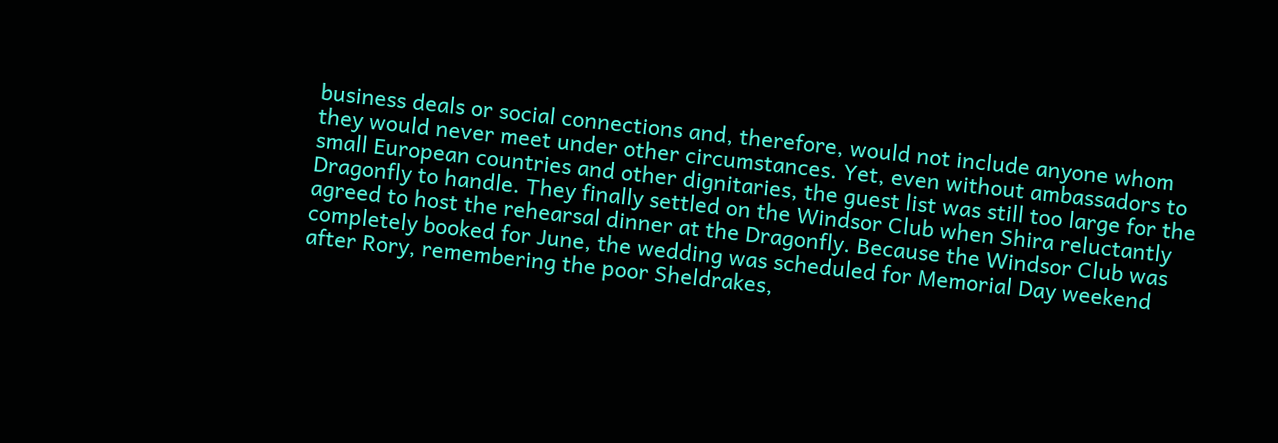business deals or social connections and, therefore, would not include anyone whom they would never meet under other circumstances. Yet, even without ambassadors to small European countries and other dignitaries, the guest list was still too large for the Dragonfly to handle. They finally settled on the Windsor Club when Shira reluctantly agreed to host the rehearsal dinner at the Dragonfly. Because the Windsor Club was completely booked for June, the wedding was scheduled for Memorial Day weekend after Rory, remembering the poor Sheldrakes,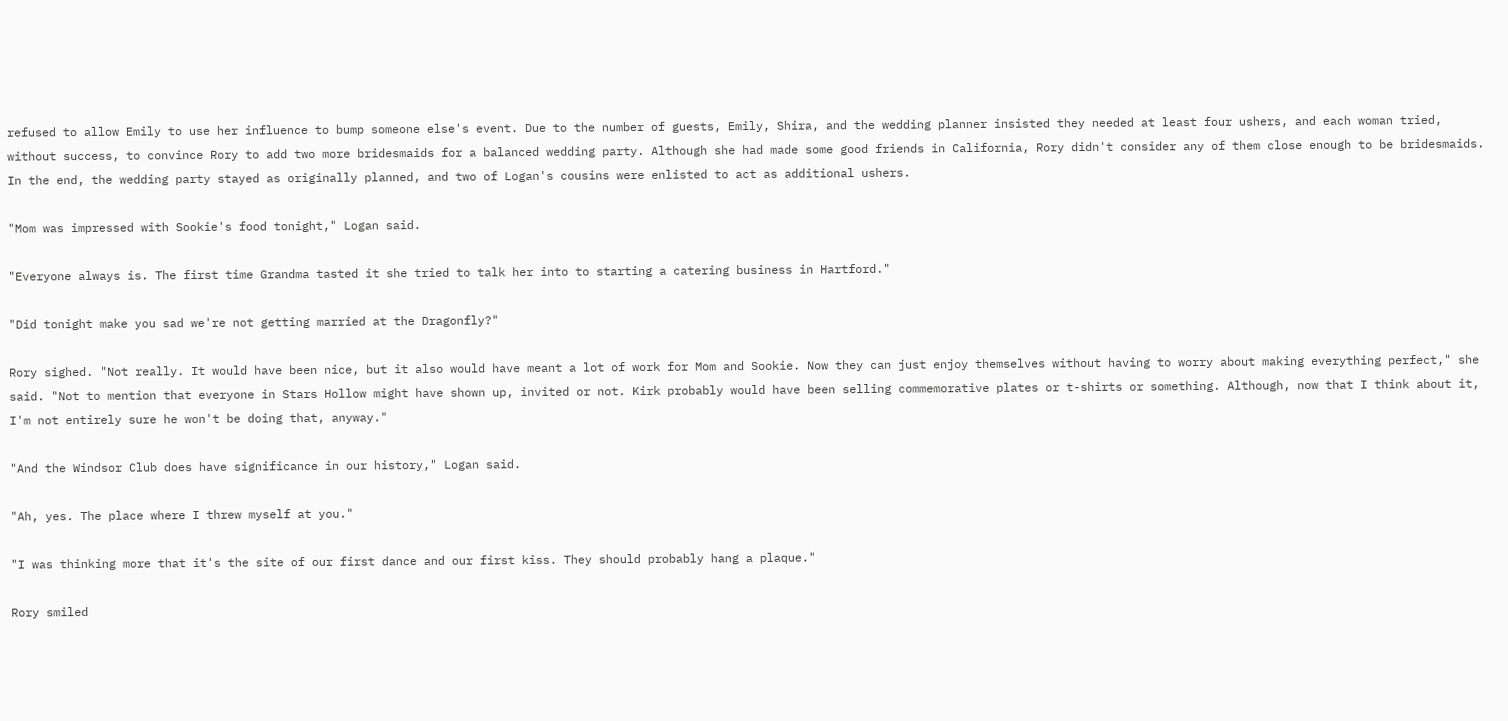refused to allow Emily to use her influence to bump someone else's event. Due to the number of guests, Emily, Shira, and the wedding planner insisted they needed at least four ushers, and each woman tried, without success, to convince Rory to add two more bridesmaids for a balanced wedding party. Although she had made some good friends in California, Rory didn't consider any of them close enough to be bridesmaids. In the end, the wedding party stayed as originally planned, and two of Logan's cousins were enlisted to act as additional ushers.

"Mom was impressed with Sookie's food tonight," Logan said.

"Everyone always is. The first time Grandma tasted it she tried to talk her into to starting a catering business in Hartford."

"Did tonight make you sad we're not getting married at the Dragonfly?"

Rory sighed. "Not really. It would have been nice, but it also would have meant a lot of work for Mom and Sookie. Now they can just enjoy themselves without having to worry about making everything perfect," she said. "Not to mention that everyone in Stars Hollow might have shown up, invited or not. Kirk probably would have been selling commemorative plates or t-shirts or something. Although, now that I think about it, I'm not entirely sure he won't be doing that, anyway."

"And the Windsor Club does have significance in our history," Logan said.

"Ah, yes. The place where I threw myself at you."

"I was thinking more that it's the site of our first dance and our first kiss. They should probably hang a plaque."

Rory smiled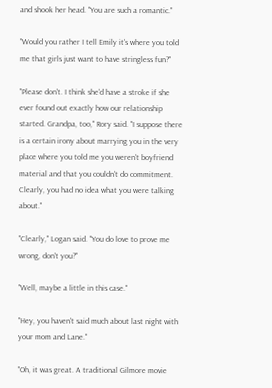and shook her head. "You are such a romantic."

"Would you rather I tell Emily it's where you told me that girls just want to have stringless fun?"

"Please don't. I think she'd have a stroke if she ever found out exactly how our relationship started. Grandpa, too," Rory said. "I suppose there is a certain irony about marrying you in the very place where you told me you weren't boyfriend material and that you couldn't do commitment. Clearly, you had no idea what you were talking about."

"Clearly," Logan said. "You do love to prove me wrong, don't you?"

"Well, maybe a little in this case."

"Hey, you haven't said much about last night with your mom and Lane."

"Oh, it was great. A traditional Gilmore movie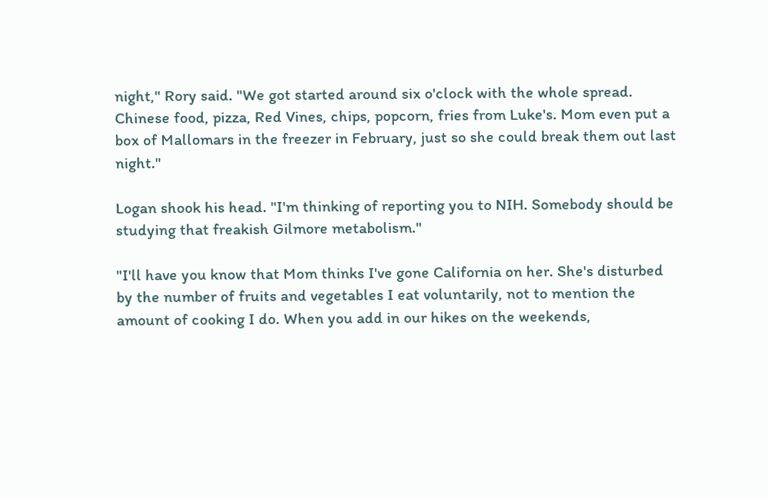night," Rory said. "We got started around six o'clock with the whole spread. Chinese food, pizza, Red Vines, chips, popcorn, fries from Luke's. Mom even put a box of Mallomars in the freezer in February, just so she could break them out last night."

Logan shook his head. "I'm thinking of reporting you to NIH. Somebody should be studying that freakish Gilmore metabolism."

"I'll have you know that Mom thinks I've gone California on her. She's disturbed by the number of fruits and vegetables I eat voluntarily, not to mention the amount of cooking I do. When you add in our hikes on the weekends,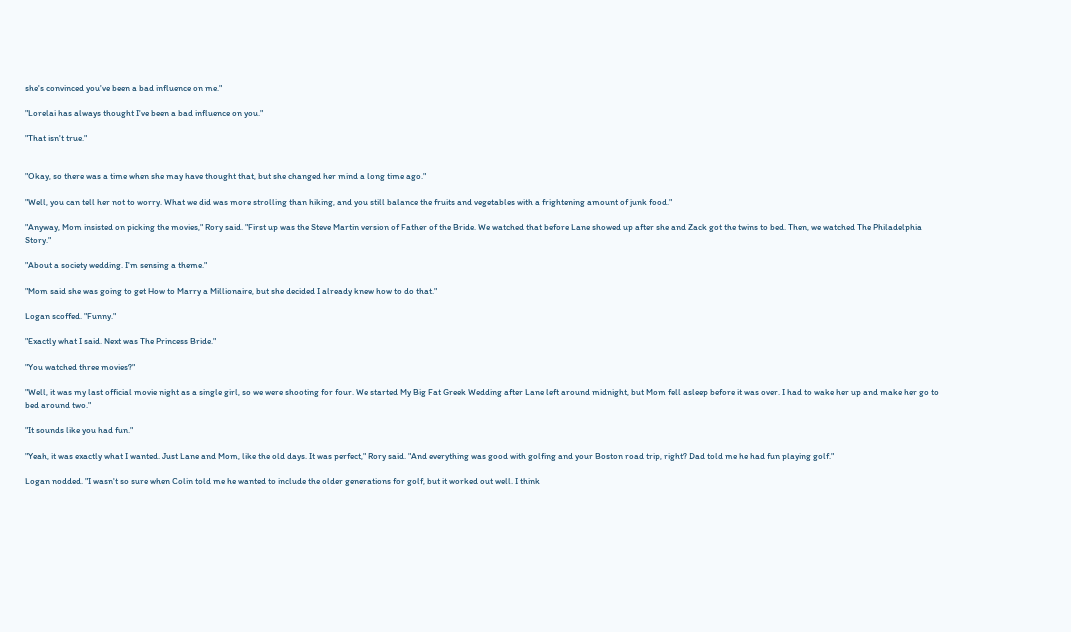she's convinced you've been a bad influence on me."

"Lorelai has always thought I've been a bad influence on you."

"That isn't true."


"Okay, so there was a time when she may have thought that, but she changed her mind a long time ago."

"Well, you can tell her not to worry. What we did was more strolling than hiking, and you still balance the fruits and vegetables with a frightening amount of junk food."

"Anyway, Mom insisted on picking the movies," Rory said. "First up was the Steve Martin version of Father of the Bride. We watched that before Lane showed up after she and Zack got the twins to bed. Then, we watched The Philadelphia Story."

"About a society wedding. I'm sensing a theme."

"Mom said she was going to get How to Marry a Millionaire, but she decided I already knew how to do that."

Logan scoffed. "Funny."

"Exactly what I said. Next was The Princess Bride."

"You watched three movies?"

"Well, it was my last official movie night as a single girl, so we were shooting for four. We started My Big Fat Greek Wedding after Lane left around midnight, but Mom fell asleep before it was over. I had to wake her up and make her go to bed around two."

"It sounds like you had fun."

"Yeah, it was exactly what I wanted. Just Lane and Mom, like the old days. It was perfect," Rory said. "And everything was good with golfing and your Boston road trip, right? Dad told me he had fun playing golf."

Logan nodded. "I wasn't so sure when Colin told me he wanted to include the older generations for golf, but it worked out well. I think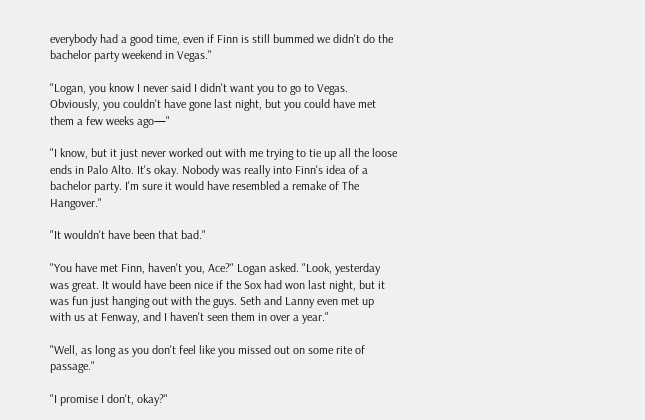everybody had a good time, even if Finn is still bummed we didn't do the bachelor party weekend in Vegas."

"Logan, you know I never said I didn't want you to go to Vegas. Obviously, you couldn't have gone last night, but you could have met them a few weeks ago—"

"I know, but it just never worked out with me trying to tie up all the loose ends in Palo Alto. It's okay. Nobody was really into Finn's idea of a bachelor party. I'm sure it would have resembled a remake of The Hangover."

"It wouldn't have been that bad."

"You have met Finn, haven't you, Ace?" Logan asked. "Look, yesterday was great. It would have been nice if the Sox had won last night, but it was fun just hanging out with the guys. Seth and Lanny even met up with us at Fenway, and I haven't seen them in over a year."

"Well, as long as you don't feel like you missed out on some rite of passage."

"I promise I don't, okay?"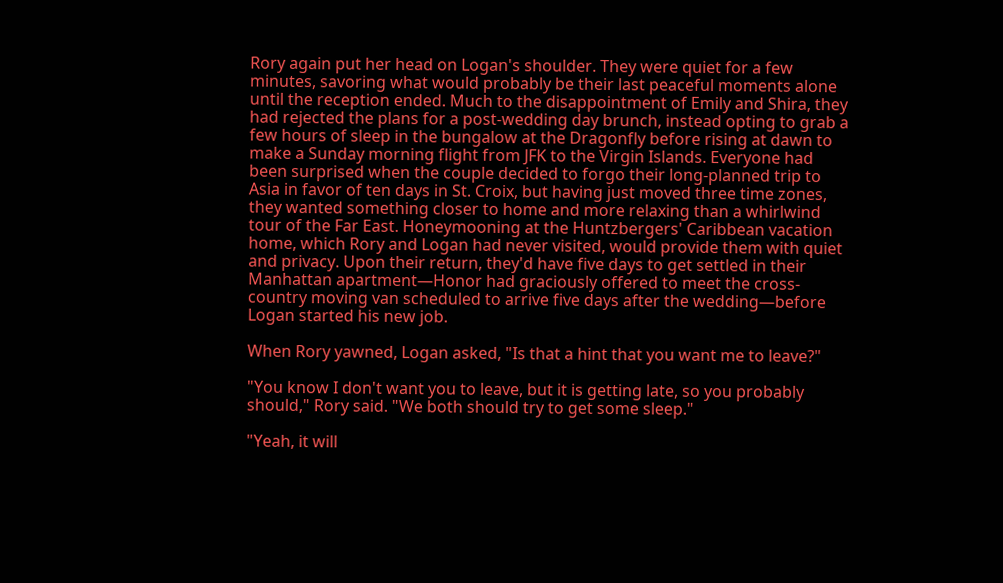Rory again put her head on Logan's shoulder. They were quiet for a few minutes, savoring what would probably be their last peaceful moments alone until the reception ended. Much to the disappointment of Emily and Shira, they had rejected the plans for a post-wedding day brunch, instead opting to grab a few hours of sleep in the bungalow at the Dragonfly before rising at dawn to make a Sunday morning flight from JFK to the Virgin Islands. Everyone had been surprised when the couple decided to forgo their long-planned trip to Asia in favor of ten days in St. Croix, but having just moved three time zones, they wanted something closer to home and more relaxing than a whirlwind tour of the Far East. Honeymooning at the Huntzbergers' Caribbean vacation home, which Rory and Logan had never visited, would provide them with quiet and privacy. Upon their return, they'd have five days to get settled in their Manhattan apartment—Honor had graciously offered to meet the cross-country moving van scheduled to arrive five days after the wedding—before Logan started his new job.

When Rory yawned, Logan asked, "Is that a hint that you want me to leave?"

"You know I don't want you to leave, but it is getting late, so you probably should," Rory said. "We both should try to get some sleep."

"Yeah, it will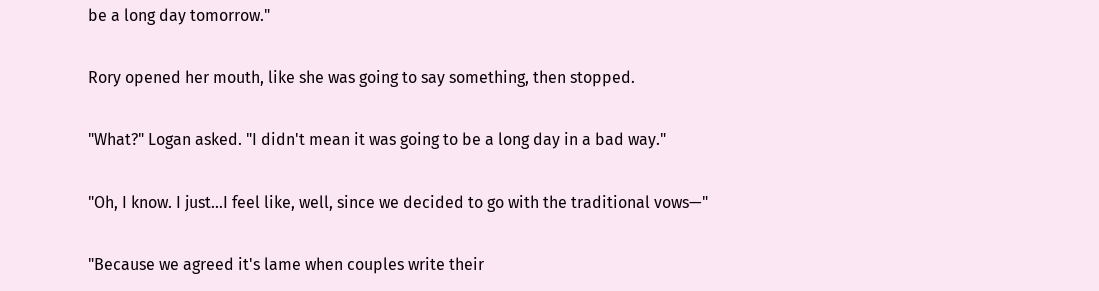be a long day tomorrow."

Rory opened her mouth, like she was going to say something, then stopped.

"What?" Logan asked. "I didn't mean it was going to be a long day in a bad way."

"Oh, I know. I just...I feel like, well, since we decided to go with the traditional vows—"

"Because we agreed it's lame when couples write their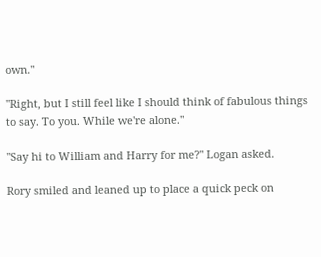own."

"Right, but I still feel like I should think of fabulous things to say. To you. While we're alone."

"Say hi to William and Harry for me?" Logan asked.

Rory smiled and leaned up to place a quick peck on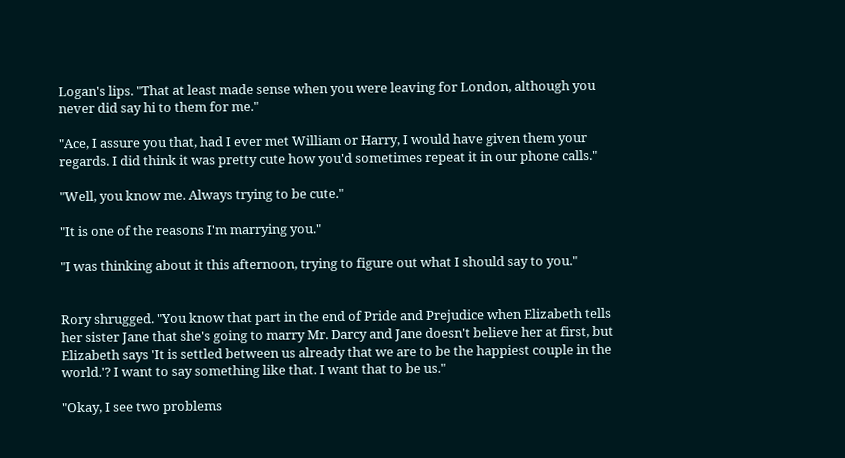Logan's lips. "That at least made sense when you were leaving for London, although you never did say hi to them for me."

"Ace, I assure you that, had I ever met William or Harry, I would have given them your regards. I did think it was pretty cute how you'd sometimes repeat it in our phone calls."

"Well, you know me. Always trying to be cute."

"It is one of the reasons I'm marrying you."

"I was thinking about it this afternoon, trying to figure out what I should say to you."


Rory shrugged. "You know that part in the end of Pride and Prejudice when Elizabeth tells her sister Jane that she's going to marry Mr. Darcy and Jane doesn't believe her at first, but Elizabeth says 'It is settled between us already that we are to be the happiest couple in the world.'? I want to say something like that. I want that to be us."

"Okay, I see two problems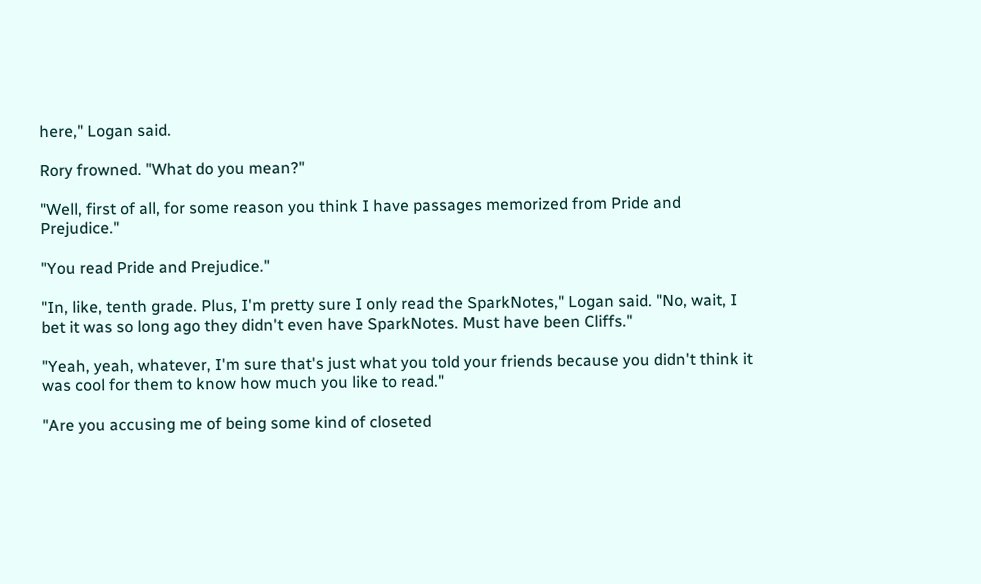here," Logan said.

Rory frowned. "What do you mean?"

"Well, first of all, for some reason you think I have passages memorized from Pride and Prejudice."

"You read Pride and Prejudice."

"In, like, tenth grade. Plus, I'm pretty sure I only read the SparkNotes," Logan said. "No, wait, I bet it was so long ago they didn't even have SparkNotes. Must have been Cliffs."

"Yeah, yeah, whatever, I'm sure that's just what you told your friends because you didn't think it was cool for them to know how much you like to read."

"Are you accusing me of being some kind of closeted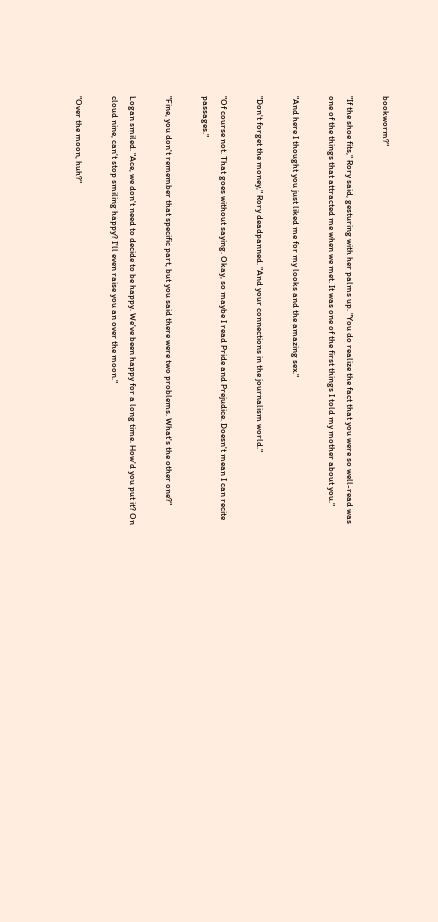bookworm?"

"If the shoe fits," Rory said, gesturing with her palms up. "You do realize the fact that you were so well-read was one of the things that attracted me when we met. It was one of the first things I told my mother about you."

"And here I thought you just liked me for my looks and the amazing sex."

"Don't forget the money," Rory deadpanned. "And your connections in the journalism world."

"Of course not. That goes without saying. Okay, so maybe I read Pride and Prejudice. Doesn't mean I can recite passages."

"Fine, you don't remember that specific part, but you said there were two problems. What's the other one?"

Logan smiled. "Ace, we don't need to decide to be happy. We've been happy for a long time. How'd you put it? On cloud nine, can't stop smiling happy? I'll even raise you an over the moon."

"Over the moon, huh?"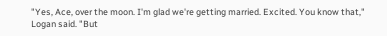"Yes, Ace, over the moon. I'm glad we're getting married. Excited. You know that," Logan said. "But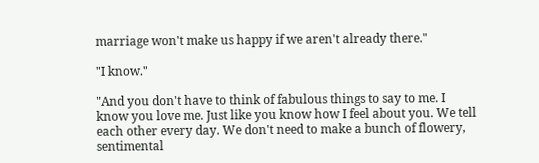marriage won't make us happy if we aren't already there."

"I know."

"And you don't have to think of fabulous things to say to me. I know you love me. Just like you know how I feel about you. We tell each other every day. We don't need to make a bunch of flowery, sentimental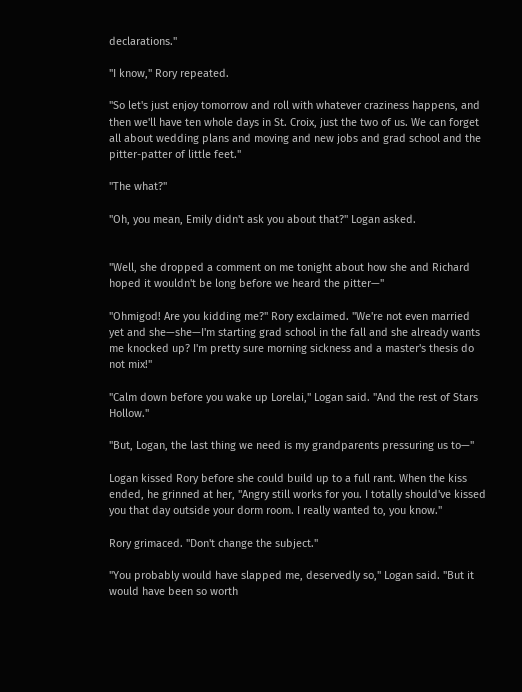declarations."

"I know," Rory repeated.

"So let's just enjoy tomorrow and roll with whatever craziness happens, and then we'll have ten whole days in St. Croix, just the two of us. We can forget all about wedding plans and moving and new jobs and grad school and the pitter-patter of little feet."

"The what?"

"Oh, you mean, Emily didn't ask you about that?" Logan asked.


"Well, she dropped a comment on me tonight about how she and Richard hoped it wouldn't be long before we heard the pitter—"

"Ohmigod! Are you kidding me?" Rory exclaimed. "We're not even married yet and she—she—I'm starting grad school in the fall and she already wants me knocked up? I'm pretty sure morning sickness and a master's thesis do not mix!"

"Calm down before you wake up Lorelai," Logan said. "And the rest of Stars Hollow."

"But, Logan, the last thing we need is my grandparents pressuring us to—"

Logan kissed Rory before she could build up to a full rant. When the kiss ended, he grinned at her, "Angry still works for you. I totally should've kissed you that day outside your dorm room. I really wanted to, you know."

Rory grimaced. "Don't change the subject."

"You probably would have slapped me, deservedly so," Logan said. "But it would have been so worth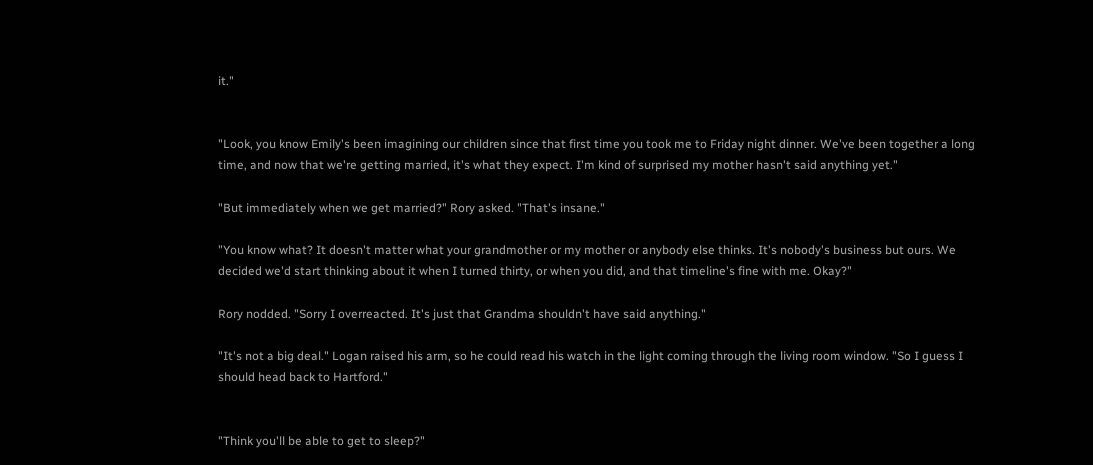it."


"Look, you know Emily's been imagining our children since that first time you took me to Friday night dinner. We've been together a long time, and now that we're getting married, it's what they expect. I'm kind of surprised my mother hasn't said anything yet."

"But immediately when we get married?" Rory asked. "That's insane."

"You know what? It doesn't matter what your grandmother or my mother or anybody else thinks. It's nobody's business but ours. We decided we'd start thinking about it when I turned thirty, or when you did, and that timeline's fine with me. Okay?"

Rory nodded. "Sorry I overreacted. It's just that Grandma shouldn't have said anything."

"It's not a big deal." Logan raised his arm, so he could read his watch in the light coming through the living room window. "So I guess I should head back to Hartford."


"Think you'll be able to get to sleep?"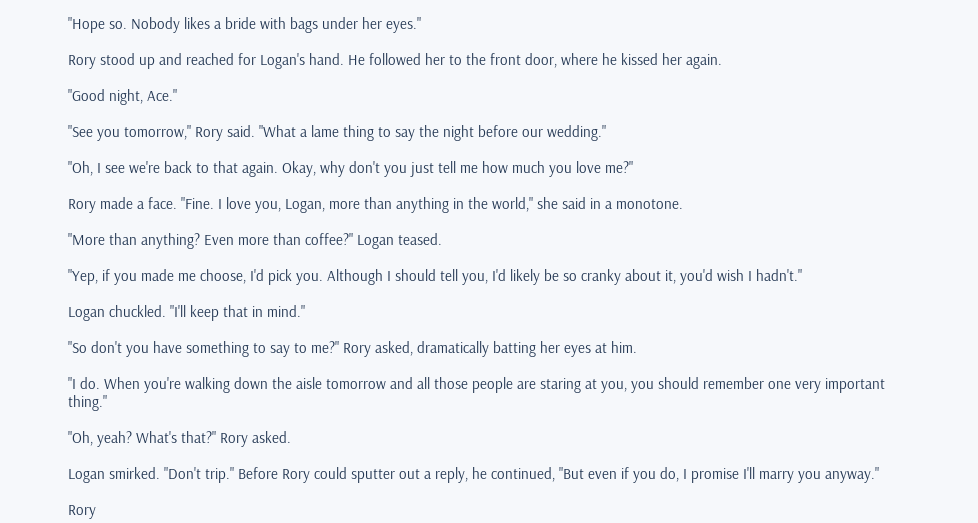"Hope so. Nobody likes a bride with bags under her eyes."

Rory stood up and reached for Logan's hand. He followed her to the front door, where he kissed her again.

"Good night, Ace."

"See you tomorrow," Rory said. "What a lame thing to say the night before our wedding."

"Oh, I see we're back to that again. Okay, why don't you just tell me how much you love me?"

Rory made a face. "Fine. I love you, Logan, more than anything in the world," she said in a monotone.

"More than anything? Even more than coffee?" Logan teased.

"Yep, if you made me choose, I'd pick you. Although I should tell you, I'd likely be so cranky about it, you'd wish I hadn't."

Logan chuckled. "I'll keep that in mind."

"So don't you have something to say to me?" Rory asked, dramatically batting her eyes at him.

"I do. When you're walking down the aisle tomorrow and all those people are staring at you, you should remember one very important thing."

"Oh, yeah? What's that?" Rory asked.

Logan smirked. "Don't trip." Before Rory could sputter out a reply, he continued, "But even if you do, I promise I'll marry you anyway."

Rory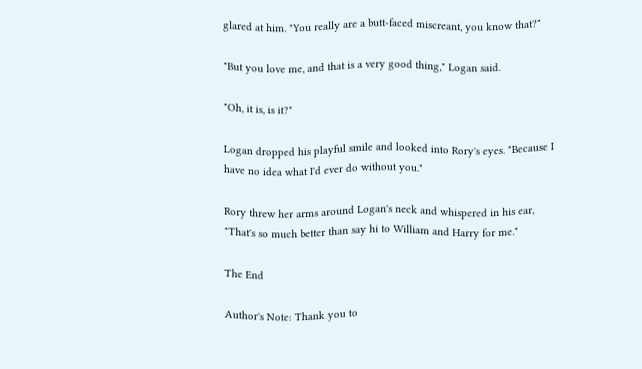glared at him. "You really are a butt-faced miscreant, you know that?"

"But you love me, and that is a very good thing," Logan said.

"Oh, it is, is it?"

Logan dropped his playful smile and looked into Rory's eyes. "Because I have no idea what I'd ever do without you."

Rory threw her arms around Logan's neck and whispered in his ear, "That's so much better than say hi to William and Harry for me."

The End

Author's Note: Thank you to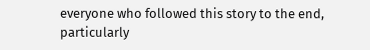everyone who followed this story to the end, particularly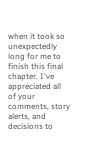when it took so unexpectedly long for me to finish this final chapter. I've appreciated all of your comments, story alerts, and decisions to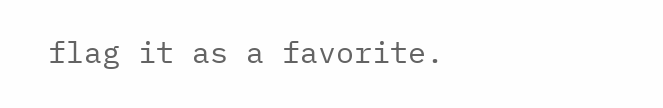flag it as a favorite.